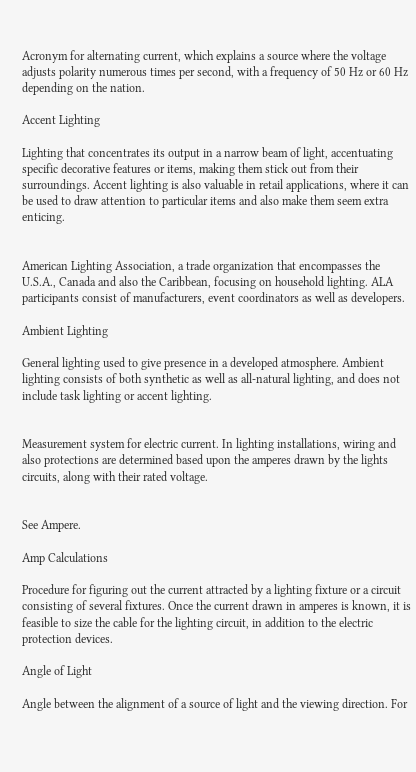Acronym for alternating current, which explains a source where the voltage adjusts polarity numerous times per second, with a frequency of 50 Hz or 60 Hz depending on the nation.

Accent Lighting

Lighting that concentrates its output in a narrow beam of light, accentuating specific decorative features or items, making them stick out from their surroundings. Accent lighting is also valuable in retail applications, where it can be used to draw attention to particular items and also make them seem extra enticing.


American Lighting Association, a trade organization that encompasses the U.S.A., Canada and also the Caribbean, focusing on household lighting. ALA participants consist of manufacturers, event coordinators as well as developers.

Ambient Lighting

General lighting used to give presence in a developed atmosphere. Ambient lighting consists of both synthetic as well as all-natural lighting, and does not include task lighting or accent lighting.


Measurement system for electric current. In lighting installations, wiring and also protections are determined based upon the amperes drawn by the lights circuits, along with their rated voltage.


See Ampere.

Amp Calculations

Procedure for figuring out the current attracted by a lighting fixture or a circuit consisting of several fixtures. Once the current drawn in amperes is known, it is feasible to size the cable for the lighting circuit, in addition to the electric protection devices.

Angle of Light

Angle between the alignment of a source of light and the viewing direction. For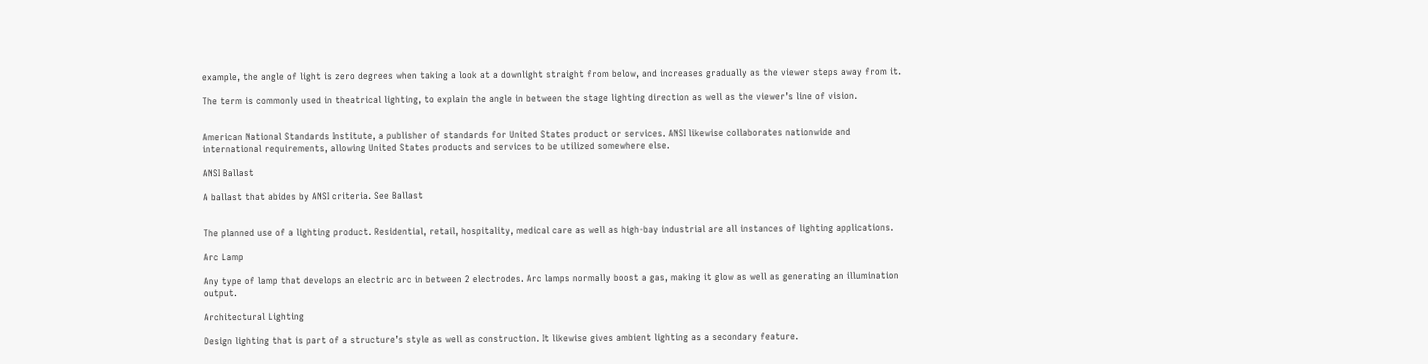example, the angle of light is zero degrees when taking a look at a downlight straight from below, and increases gradually as the viewer steps away from it.

The term is commonly used in theatrical lighting, to explain the angle in between the stage lighting direction as well as the viewer’s line of vision.


American National Standards Institute, a publisher of standards for United States product or services. ANSI likewise collaborates nationwide and international requirements, allowing United States products and services to be utilized somewhere else.

ANSI Ballast

A ballast that abides by ANSI criteria. See Ballast


The planned use of a lighting product. Residential, retail, hospitality, medical care as well as high-bay industrial are all instances of lighting applications.

Arc Lamp

Any type of lamp that develops an electric arc in between 2 electrodes. Arc lamps normally boost a gas, making it glow as well as generating an illumination output.

Architectural Lighting

Design lighting that is part of a structure’s style as well as construction. It likewise gives ambient lighting as a secondary feature.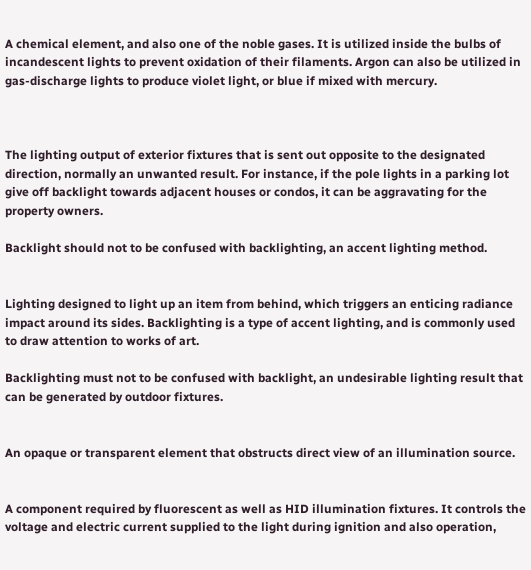A chemical element, and also one of the noble gases. It is utilized inside the bulbs of incandescent lights to prevent oxidation of their filaments. Argon can also be utilized in gas-discharge lights to produce violet light, or blue if mixed with mercury.



The lighting output of exterior fixtures that is sent out opposite to the designated direction, normally an unwanted result. For instance, if the pole lights in a parking lot give off backlight towards adjacent houses or condos, it can be aggravating for the property owners.

Backlight should not to be confused with backlighting, an accent lighting method.


Lighting designed to light up an item from behind, which triggers an enticing radiance impact around its sides. Backlighting is a type of accent lighting, and is commonly used to draw attention to works of art.

Backlighting must not to be confused with backlight, an undesirable lighting result that can be generated by outdoor fixtures.


An opaque or transparent element that obstructs direct view of an illumination source.


A component required by fluorescent as well as HID illumination fixtures. It controls the voltage and electric current supplied to the light during ignition and also operation,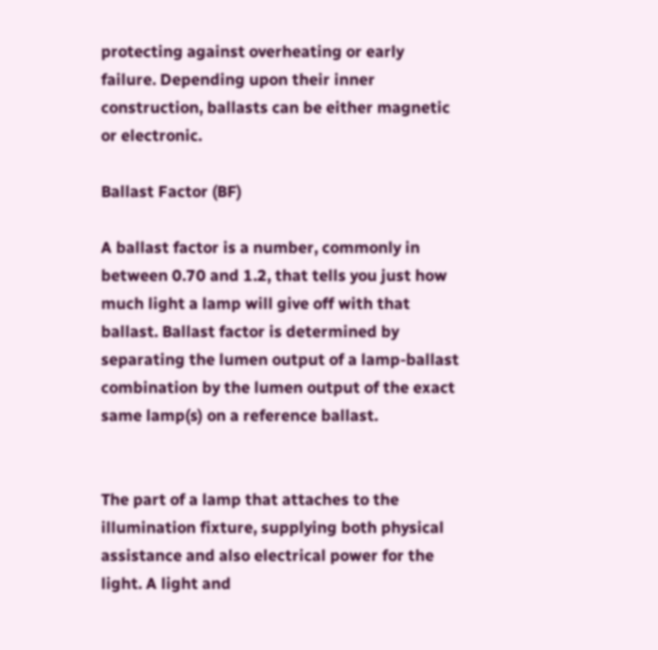protecting against overheating or early failure. Depending upon their inner construction, ballasts can be either magnetic or electronic.

Ballast Factor (BF)

A ballast factor is a number, commonly in between 0.70 and 1.2, that tells you just how much light a lamp will give off with that ballast. Ballast factor is determined by separating the lumen output of a lamp-ballast combination by the lumen output of the exact same lamp(s) on a reference ballast.


The part of a lamp that attaches to the illumination fixture, supplying both physical assistance and also electrical power for the light. A light and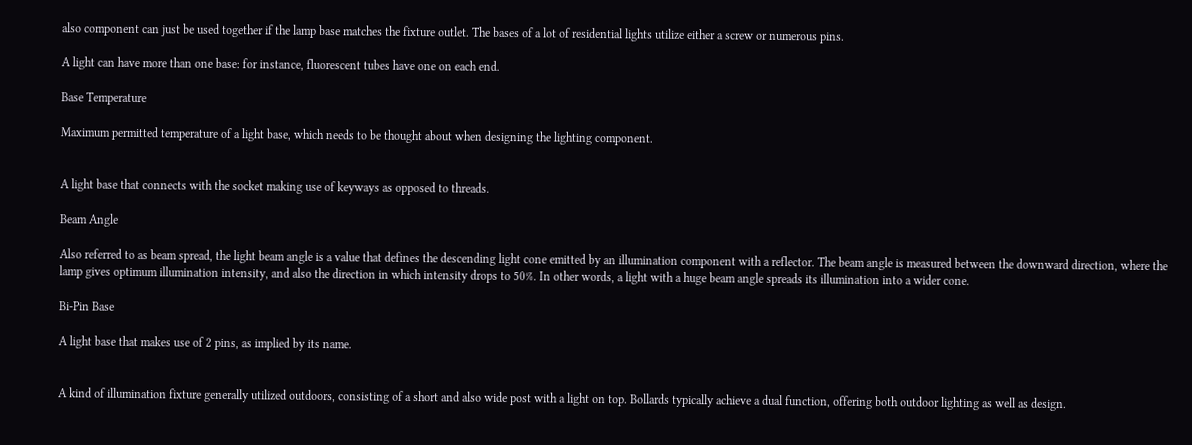also component can just be used together if the lamp base matches the fixture outlet. The bases of a lot of residential lights utilize either a screw or numerous pins.

A light can have more than one base: for instance, fluorescent tubes have one on each end.

Base Temperature

Maximum permitted temperature of a light base, which needs to be thought about when designing the lighting component.


A light base that connects with the socket making use of keyways as opposed to threads.

Beam Angle

Also referred to as beam spread, the light beam angle is a value that defines the descending light cone emitted by an illumination component with a reflector. The beam angle is measured between the downward direction, where the lamp gives optimum illumination intensity, and also the direction in which intensity drops to 50%. In other words, a light with a huge beam angle spreads its illumination into a wider cone.

Bi-Pin Base

A light base that makes use of 2 pins, as implied by its name.


A kind of illumination fixture generally utilized outdoors, consisting of a short and also wide post with a light on top. Bollards typically achieve a dual function, offering both outdoor lighting as well as design.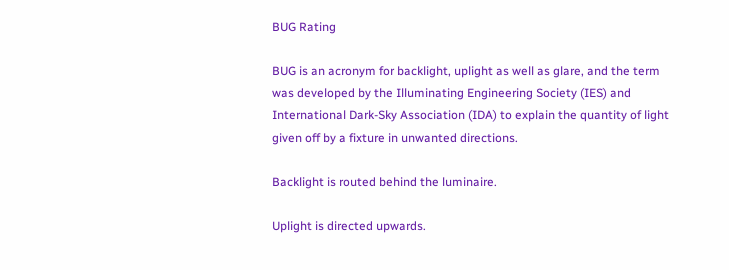BUG Rating

BUG is an acronym for backlight, uplight as well as glare, and the term was developed by the Illuminating Engineering Society (IES) and International Dark-Sky Association (IDA) to explain the quantity of light given off by a fixture in unwanted directions.

Backlight is routed behind the luminaire.

Uplight is directed upwards.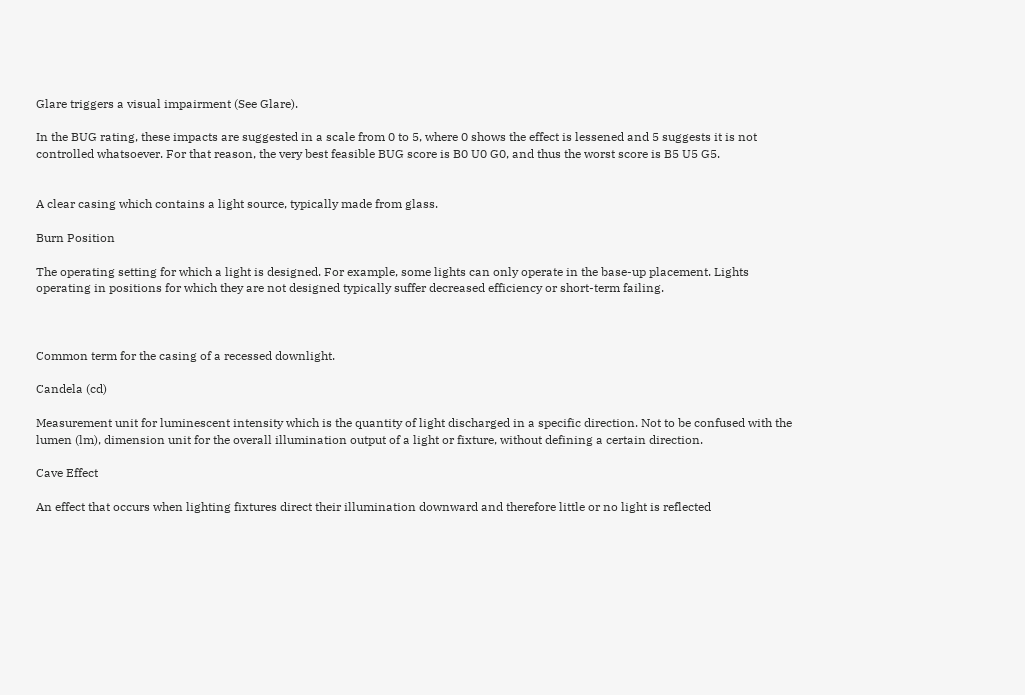Glare triggers a visual impairment (See Glare).

In the BUG rating, these impacts are suggested in a scale from 0 to 5, where 0 shows the effect is lessened and 5 suggests it is not controlled whatsoever. For that reason, the very best feasible BUG score is B0 U0 G0, and thus the worst score is B5 U5 G5.


A clear casing which contains a light source, typically made from glass.

Burn Position

The operating setting for which a light is designed. For example, some lights can only operate in the base-up placement. Lights operating in positions for which they are not designed typically suffer decreased efficiency or short-term failing.



Common term for the casing of a recessed downlight.

Candela (cd)

Measurement unit for luminescent intensity which is the quantity of light discharged in a specific direction. Not to be confused with the lumen (lm), dimension unit for the overall illumination output of a light or fixture, without defining a certain direction.

Cave Effect

An effect that occurs when lighting fixtures direct their illumination downward and therefore little or no light is reflected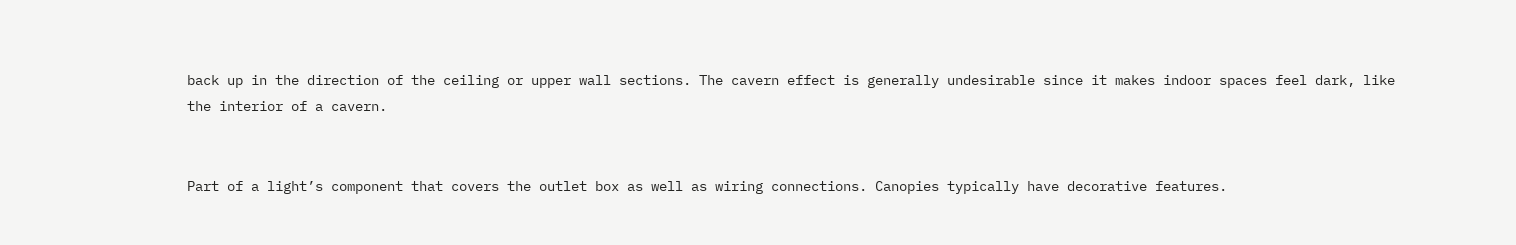back up in the direction of the ceiling or upper wall sections. The cavern effect is generally undesirable since it makes indoor spaces feel dark, like the interior of a cavern.


Part of a light’s component that covers the outlet box as well as wiring connections. Canopies typically have decorative features.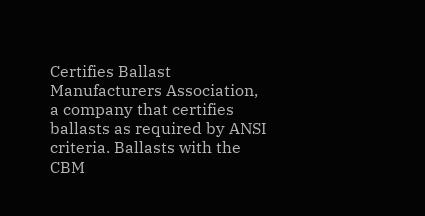Certifies Ballast Manufacturers Association, a company that certifies ballasts as required by ANSI criteria. Ballasts with the CBM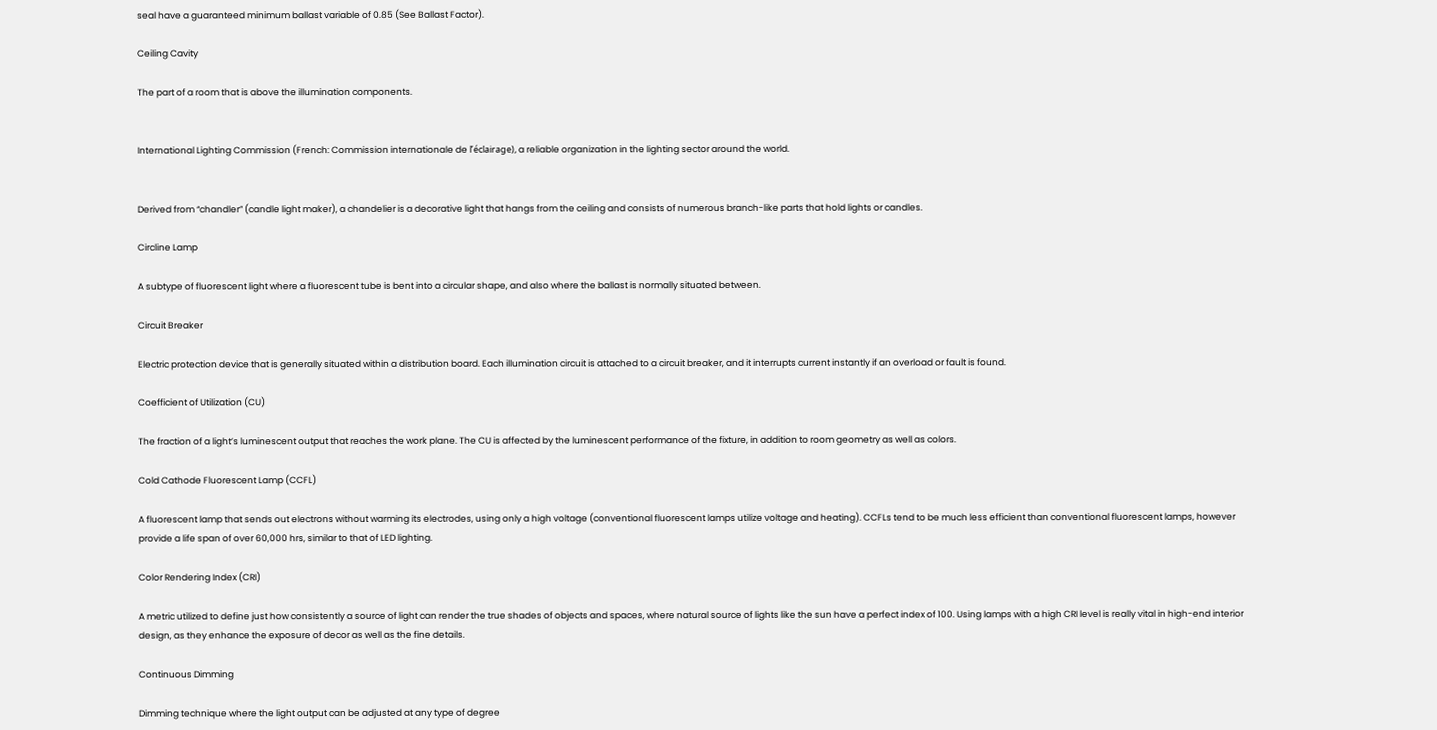seal have a guaranteed minimum ballast variable of 0.85 (See Ballast Factor).

Ceiling Cavity

The part of a room that is above the illumination components.


International Lighting Commission (French: Commission internationale de l’éclairage), a reliable organization in the lighting sector around the world.


Derived from “chandler” (candle light maker), a chandelier is a decorative light that hangs from the ceiling and consists of numerous branch-like parts that hold lights or candles.

Circline Lamp

A subtype of fluorescent light where a fluorescent tube is bent into a circular shape, and also where the ballast is normally situated between.

Circuit Breaker

Electric protection device that is generally situated within a distribution board. Each illumination circuit is attached to a circuit breaker, and it interrupts current instantly if an overload or fault is found.

Coefficient of Utilization (CU)

The fraction of a light’s luminescent output that reaches the work plane. The CU is affected by the luminescent performance of the fixture, in addition to room geometry as well as colors.

Cold Cathode Fluorescent Lamp (CCFL)

A fluorescent lamp that sends out electrons without warming its electrodes, using only a high voltage (conventional fluorescent lamps utilize voltage and heating). CCFLs tend to be much less efficient than conventional fluorescent lamps, however provide a life span of over 60,000 hrs, similar to that of LED lighting.

Color Rendering Index (CRI)

A metric utilized to define just how consistently a source of light can render the true shades of objects and spaces, where natural source of lights like the sun have a perfect index of 100. Using lamps with a high CRI level is really vital in high-end interior design, as they enhance the exposure of decor as well as the fine details.

Continuous Dimming

Dimming technique where the light output can be adjusted at any type of degree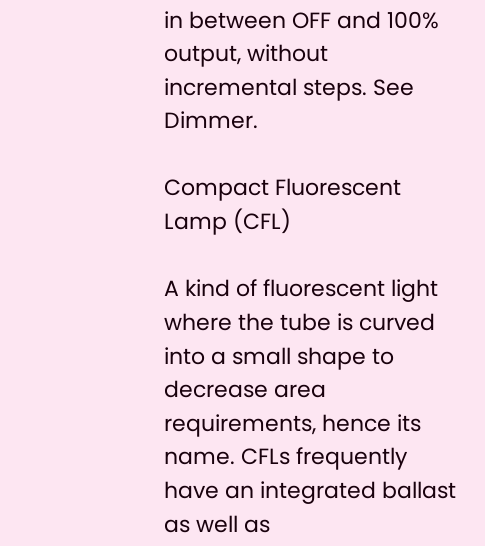in between OFF and 100% output, without incremental steps. See Dimmer.

Compact Fluorescent Lamp (CFL)

A kind of fluorescent light where the tube is curved into a small shape to decrease area requirements, hence its name. CFLs frequently have an integrated ballast as well as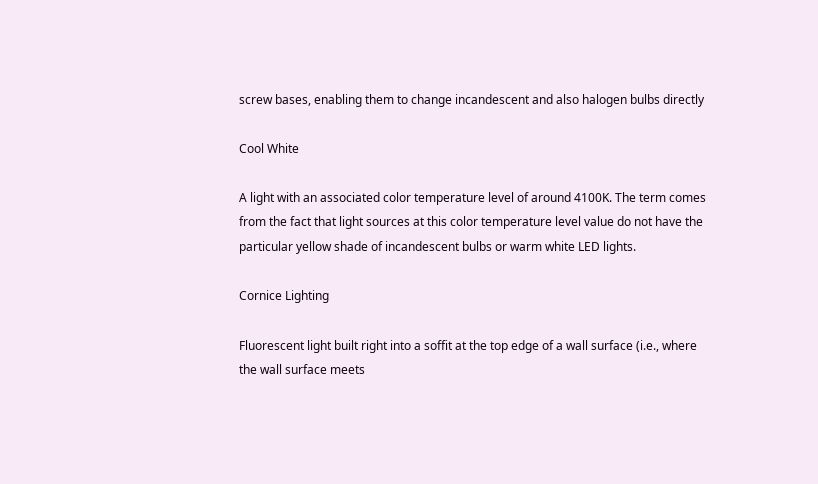screw bases, enabling them to change incandescent and also halogen bulbs directly

Cool White

A light with an associated color temperature level of around 4100K. The term comes from the fact that light sources at this color temperature level value do not have the particular yellow shade of incandescent bulbs or warm white LED lights.

Cornice Lighting

Fluorescent light built right into a soffit at the top edge of a wall surface (i.e., where the wall surface meets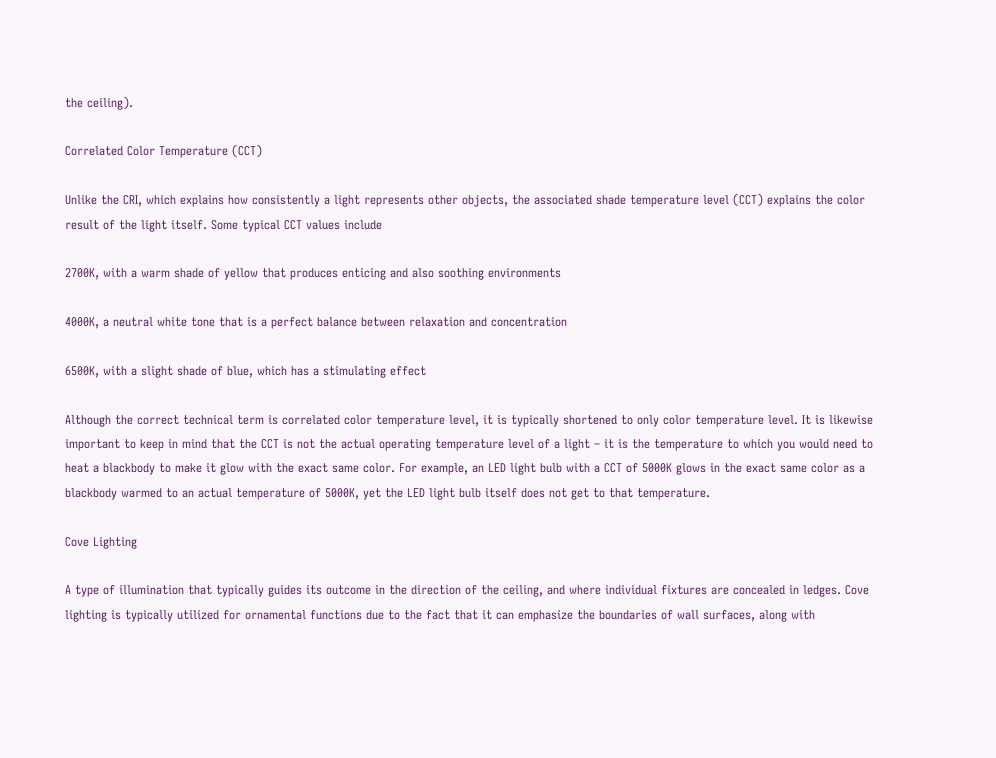the ceiling).

Correlated Color Temperature (CCT)

Unlike the CRI, which explains how consistently a light represents other objects, the associated shade temperature level (CCT) explains the color result of the light itself. Some typical CCT values include

2700K, with a warm shade of yellow that produces enticing and also soothing environments

4000K, a neutral white tone that is a perfect balance between relaxation and concentration

6500K, with a slight shade of blue, which has a stimulating effect

Although the correct technical term is correlated color temperature level, it is typically shortened to only color temperature level. It is likewise important to keep in mind that the CCT is not the actual operating temperature level of a light – it is the temperature to which you would need to heat a blackbody to make it glow with the exact same color. For example, an LED light bulb with a CCT of 5000K glows in the exact same color as a blackbody warmed to an actual temperature of 5000K, yet the LED light bulb itself does not get to that temperature.

Cove Lighting

A type of illumination that typically guides its outcome in the direction of the ceiling, and where individual fixtures are concealed in ledges. Cove lighting is typically utilized for ornamental functions due to the fact that it can emphasize the boundaries of wall surfaces, along with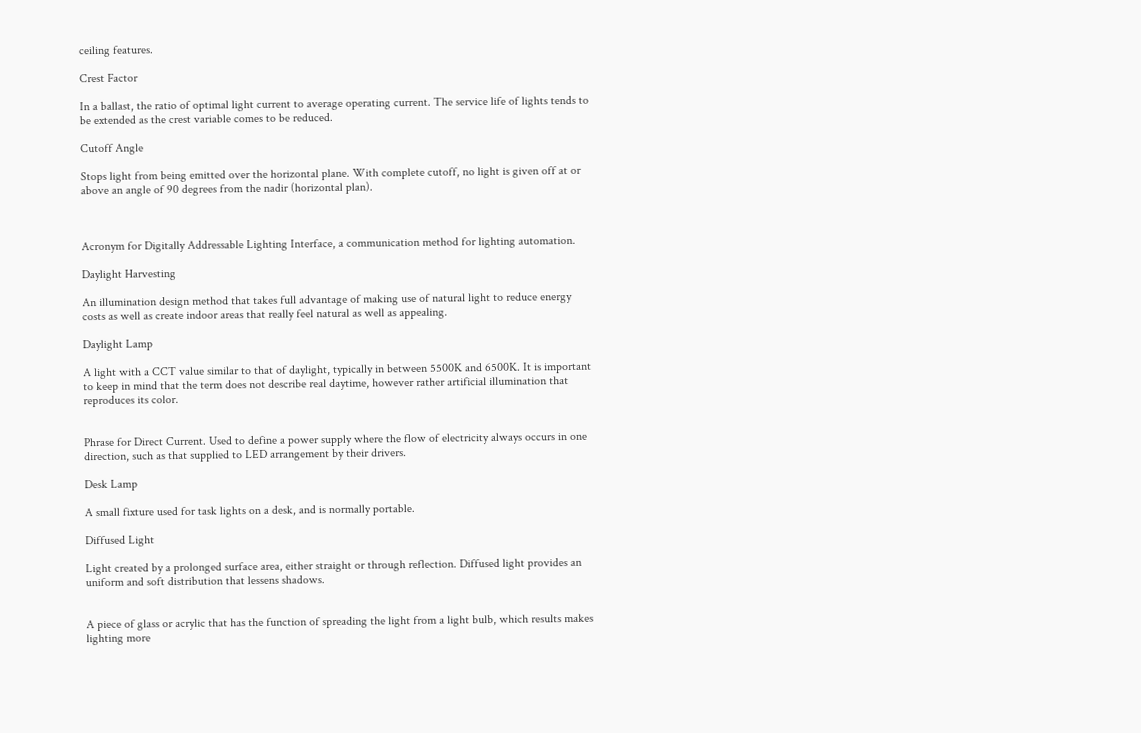ceiling features.

Crest Factor

In a ballast, the ratio of optimal light current to average operating current. The service life of lights tends to be extended as the crest variable comes to be reduced.

Cutoff Angle

Stops light from being emitted over the horizontal plane. With complete cutoff, no light is given off at or above an angle of 90 degrees from the nadir (horizontal plan).



Acronym for Digitally Addressable Lighting Interface, a communication method for lighting automation.

Daylight Harvesting

An illumination design method that takes full advantage of making use of natural light to reduce energy costs as well as create indoor areas that really feel natural as well as appealing.

Daylight Lamp

A light with a CCT value similar to that of daylight, typically in between 5500K and 6500K. It is important to keep in mind that the term does not describe real daytime, however rather artificial illumination that reproduces its color.


Phrase for Direct Current. Used to define a power supply where the flow of electricity always occurs in one direction, such as that supplied to LED arrangement by their drivers.

Desk Lamp

A small fixture used for task lights on a desk, and is normally portable.

Diffused Light

Light created by a prolonged surface area, either straight or through reflection. Diffused light provides an uniform and soft distribution that lessens shadows.


A piece of glass or acrylic that has the function of spreading the light from a light bulb, which results makes lighting more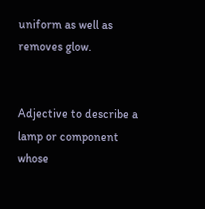uniform as well as removes glow.


Adjective to describe a lamp or component whose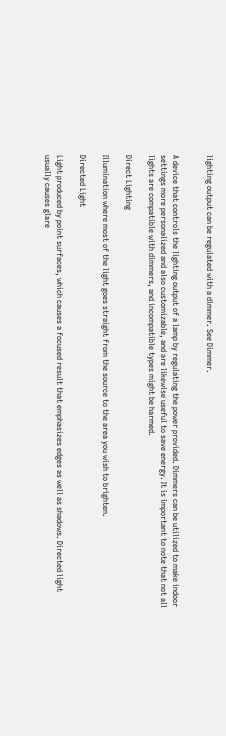lighting output can be regulated with a dimmer. See Dimmer.


A device that controls the lighting output of a lamp by regulating the power provided. Dimmers can be utilized to make indoor settings more personalized and also customizable, and are likewise useful to save energy. It is important to note that not all lights are compatible with dimmers, and incompatible types might be harmed.

Direct Lighting

Illumination where most of the light goes straight from the source to the area you wish to brighten.

Directed Light

Light produced by point surfaces, which causes a focused result that emphasizes edges as well as shadows. Directed light usually causes glare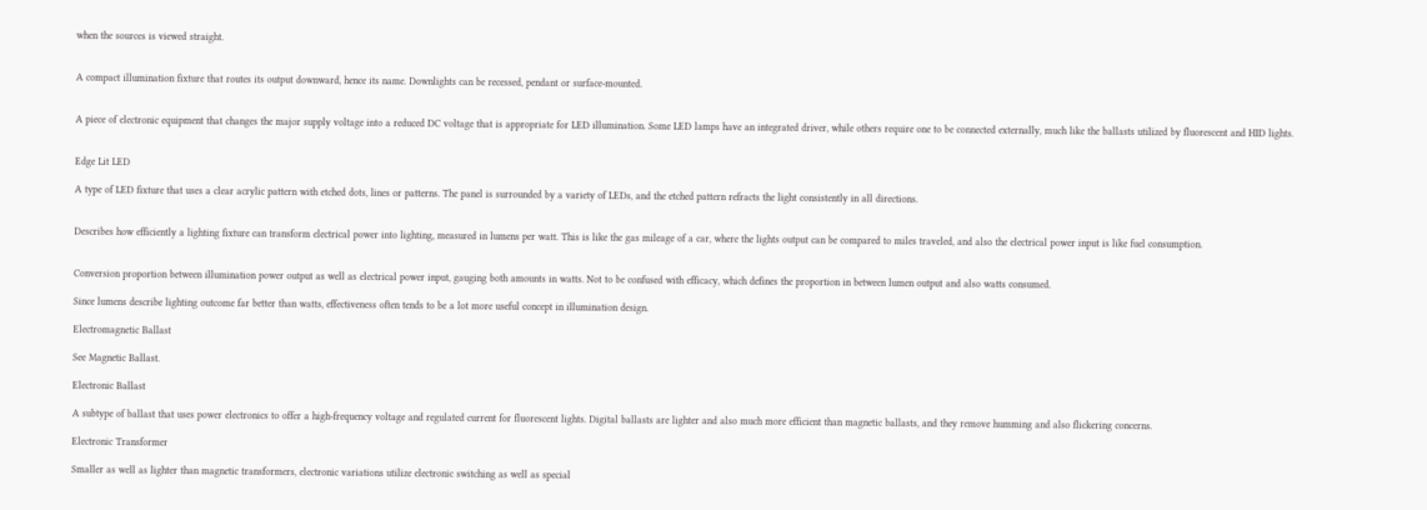when the sources is viewed straight.


A compact illumination fixture that routes its output downward, hence its name. Downlights can be recessed, pendant or surface-mounted.


A piece of electronic equipment that changes the major supply voltage into a reduced DC voltage that is appropriate for LED illumination. Some LED lamps have an integrated driver, while others require one to be connected externally, much like the ballasts utilized by fluorescent and HID lights.


Edge Lit LED

A type of LED fixture that uses a clear acrylic pattern with etched dots, lines or patterns. The panel is surrounded by a variety of LEDs, and the etched pattern refracts the light consistently in all directions.


Describes how efficiently a lighting fixture can transform electrical power into lighting, measured in lumens per watt. This is like the gas mileage of a car, where the lights output can be compared to miles traveled, and also the electrical power input is like fuel consumption.


Conversion proportion between illumination power output as well as electrical power input, gauging both amounts in watts. Not to be confused with efficacy, which defines the proportion in between lumen output and also watts consumed.

Since lumens describe lighting outcome far better than watts, effectiveness often tends to be a lot more useful concept in illumination design.

Electromagnetic Ballast

See Magnetic Ballast.

Electronic Ballast

A subtype of ballast that uses power electronics to offer a high-frequency voltage and regulated current for fluorescent lights. Digital ballasts are lighter and also much more efficient than magnetic ballasts, and they remove humming and also flickering concerns.

Electronic Transformer

Smaller as well as lighter than magnetic transformers, electronic variations utilize electronic switching as well as special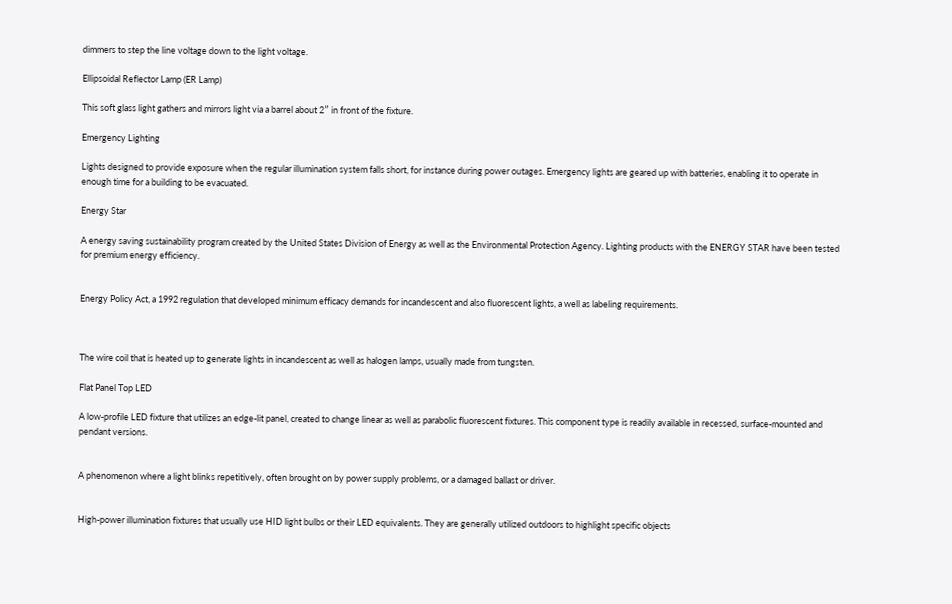dimmers to step the line voltage down to the light voltage.

Ellipsoidal Reflector Lamp (ER Lamp)

This soft glass light gathers and mirrors light via a barrel about 2″ in front of the fixture.

Emergency Lighting

Lights designed to provide exposure when the regular illumination system falls short, for instance during power outages. Emergency lights are geared up with batteries, enabling it to operate in enough time for a building to be evacuated.

Energy Star

A energy saving sustainability program created by the United States Division of Energy as well as the Environmental Protection Agency. Lighting products with the ENERGY STAR have been tested for premium energy efficiency.


Energy Policy Act, a 1992 regulation that developed minimum efficacy demands for incandescent and also fluorescent lights, a well as labeling requirements.



The wire coil that is heated up to generate lights in incandescent as well as halogen lamps, usually made from tungsten.

Flat Panel Top LED

A low-profile LED fixture that utilizes an edge-lit panel, created to change linear as well as parabolic fluorescent fixtures. This component type is readily available in recessed, surface-mounted and pendant versions.


A phenomenon where a light blinks repetitively, often brought on by power supply problems, or a damaged ballast or driver.


High-power illumination fixtures that usually use HID light bulbs or their LED equivalents. They are generally utilized outdoors to highlight specific objects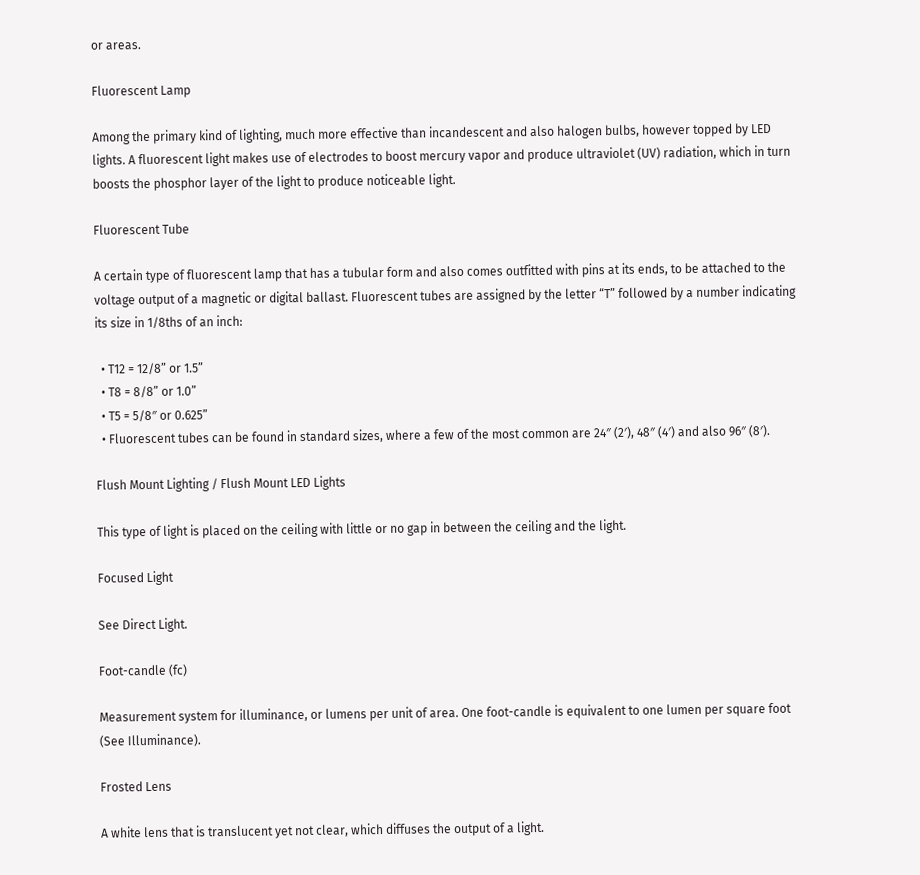or areas.

Fluorescent Lamp

Among the primary kind of lighting, much more effective than incandescent and also halogen bulbs, however topped by LED lights. A fluorescent light makes use of electrodes to boost mercury vapor and produce ultraviolet (UV) radiation, which in turn boosts the phosphor layer of the light to produce noticeable light.

Fluorescent Tube

A certain type of fluorescent lamp that has a tubular form and also comes outfitted with pins at its ends, to be attached to the voltage output of a magnetic or digital ballast. Fluorescent tubes are assigned by the letter “T” followed by a number indicating its size in 1/8ths of an inch:

  • T12 = 12/8” or 1.5”
  • T8 = 8/8” or 1.0”
  • T5 = 5/8″ or 0.625”
  • Fluorescent tubes can be found in standard sizes, where a few of the most common are 24″ (2′), 48″ (4′) and also 96″ (8′).

Flush Mount Lighting / Flush Mount LED Lights

This type of light is placed on the ceiling with little or no gap in between the ceiling and the light.

Focused Light

See Direct Light.

Foot-candle (fc)

Measurement system for illuminance, or lumens per unit of area. One foot-candle is equivalent to one lumen per square foot (See Illuminance).

Frosted Lens

A white lens that is translucent yet not clear, which diffuses the output of a light.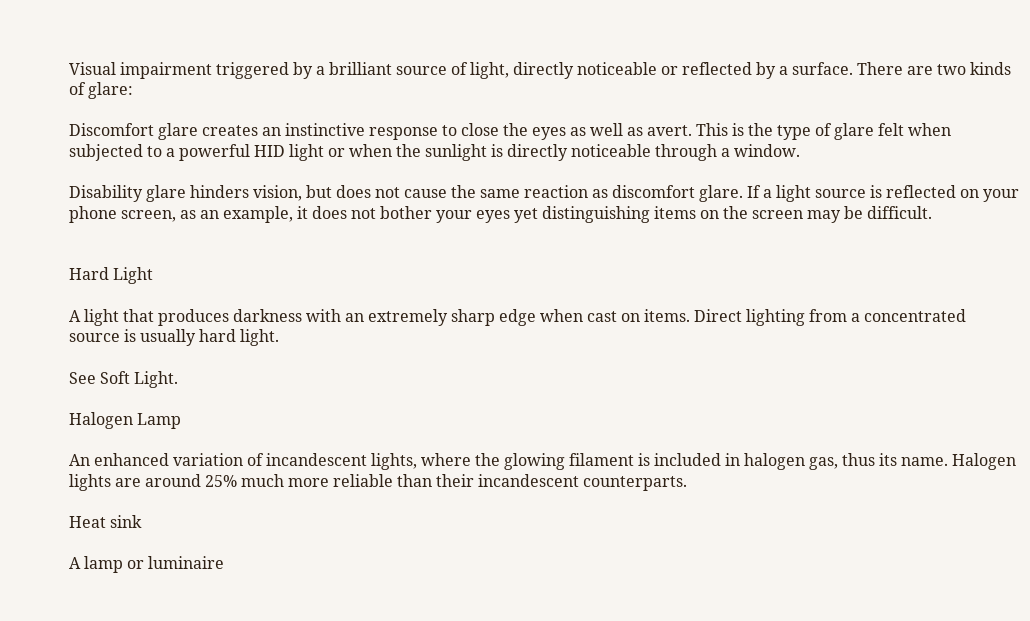Visual impairment triggered by a brilliant source of light, directly noticeable or reflected by a surface. There are two kinds of glare:

Discomfort glare creates an instinctive response to close the eyes as well as avert. This is the type of glare felt when subjected to a powerful HID light or when the sunlight is directly noticeable through a window.

Disability glare hinders vision, but does not cause the same reaction as discomfort glare. If a light source is reflected on your phone screen, as an example, it does not bother your eyes yet distinguishing items on the screen may be difficult.


Hard Light

A light that produces darkness with an extremely sharp edge when cast on items. Direct lighting from a concentrated source is usually hard light.

See Soft Light.

Halogen Lamp

An enhanced variation of incandescent lights, where the glowing filament is included in halogen gas, thus its name. Halogen lights are around 25% much more reliable than their incandescent counterparts.

Heat sink

A lamp or luminaire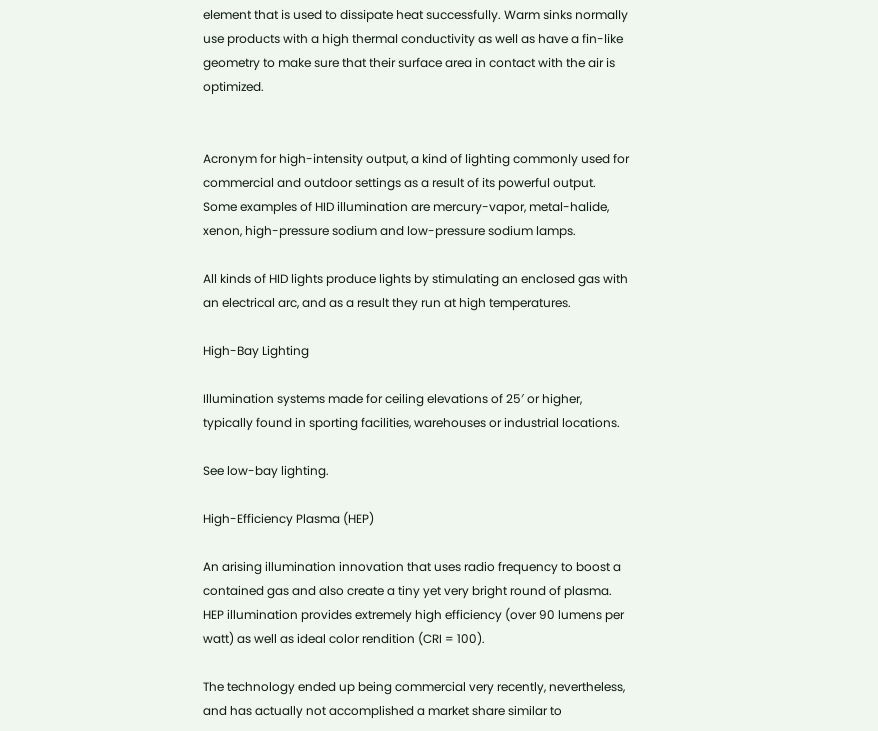element that is used to dissipate heat successfully. Warm sinks normally use products with a high thermal conductivity as well as have a fin-like geometry to make sure that their surface area in contact with the air is optimized.


Acronym for high-intensity output, a kind of lighting commonly used for commercial and outdoor settings as a result of its powerful output. Some examples of HID illumination are mercury-vapor, metal-halide, xenon, high-pressure sodium and low-pressure sodium lamps.

All kinds of HID lights produce lights by stimulating an enclosed gas with an electrical arc, and as a result they run at high temperatures.

High-Bay Lighting

Illumination systems made for ceiling elevations of 25′ or higher, typically found in sporting facilities, warehouses or industrial locations.

See low-bay lighting.

High-Efficiency Plasma (HEP)

An arising illumination innovation that uses radio frequency to boost a contained gas and also create a tiny yet very bright round of plasma. HEP illumination provides extremely high efficiency (over 90 lumens per watt) as well as ideal color rendition (CRI = 100).

The technology ended up being commercial very recently, nevertheless, and has actually not accomplished a market share similar to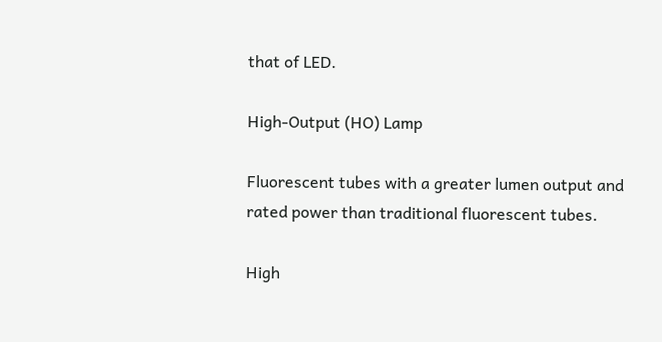that of LED.

High-Output (HO) Lamp

Fluorescent tubes with a greater lumen output and rated power than traditional fluorescent tubes.

High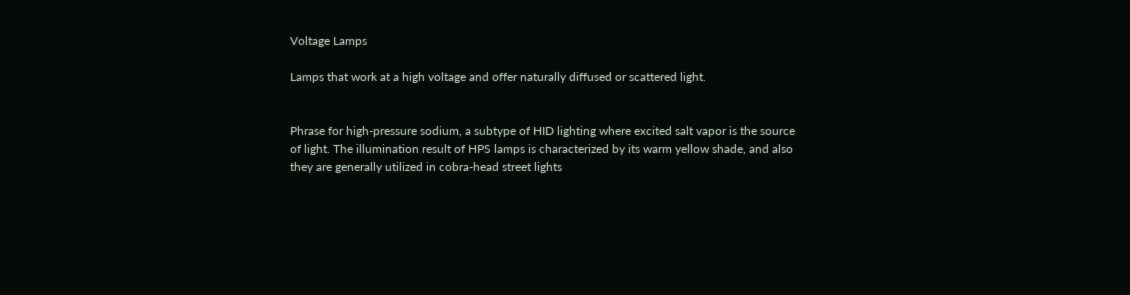Voltage Lamps

Lamps that work at a high voltage and offer naturally diffused or scattered light.


Phrase for high-pressure sodium, a subtype of HID lighting where excited salt vapor is the source of light. The illumination result of HPS lamps is characterized by its warm yellow shade, and also they are generally utilized in cobra-head street lights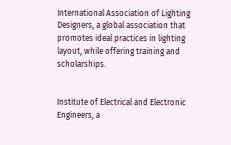International Association of Lighting Designers, a global association that promotes ideal practices in lighting layout, while offering training and scholarships.


Institute of Electrical and Electronic Engineers, a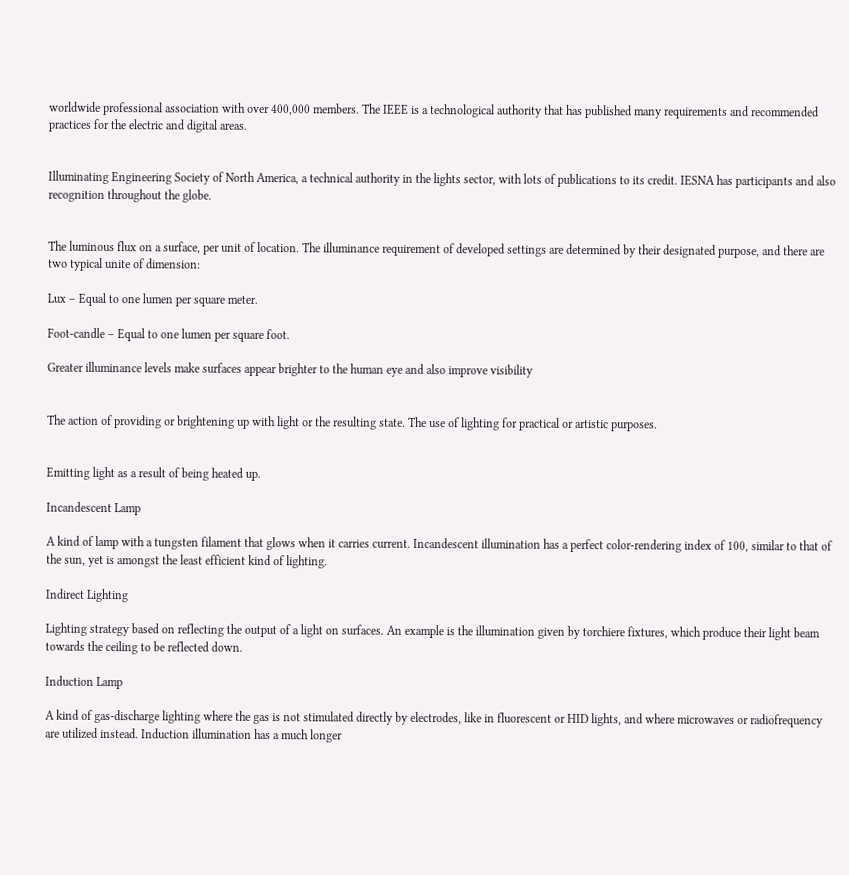worldwide professional association with over 400,000 members. The IEEE is a technological authority that has published many requirements and recommended practices for the electric and digital areas.


Illuminating Engineering Society of North America, a technical authority in the lights sector, with lots of publications to its credit. IESNA has participants and also recognition throughout the globe.


The luminous flux on a surface, per unit of location. The illuminance requirement of developed settings are determined by their designated purpose, and there are two typical unite of dimension:

Lux – Equal to one lumen per square meter.

Foot-candle – Equal to one lumen per square foot.

Greater illuminance levels make surfaces appear brighter to the human eye and also improve visibility


The action of providing or brightening up with light or the resulting state. The use of lighting for practical or artistic purposes.


Emitting light as a result of being heated up.

Incandescent Lamp

A kind of lamp with a tungsten filament that glows when it carries current. Incandescent illumination has a perfect color-rendering index of 100, similar to that of the sun, yet is amongst the least efficient kind of lighting.

Indirect Lighting

Lighting strategy based on reflecting the output of a light on surfaces. An example is the illumination given by torchiere fixtures, which produce their light beam towards the ceiling to be reflected down.

Induction Lamp

A kind of gas-discharge lighting where the gas is not stimulated directly by electrodes, like in fluorescent or HID lights, and where microwaves or radiofrequency are utilized instead. Induction illumination has a much longer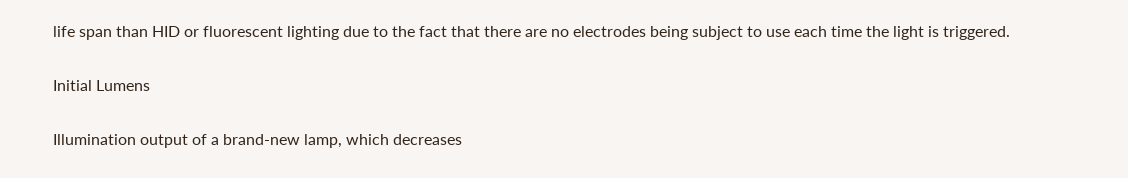life span than HID or fluorescent lighting due to the fact that there are no electrodes being subject to use each time the light is triggered.

Initial Lumens

Illumination output of a brand-new lamp, which decreases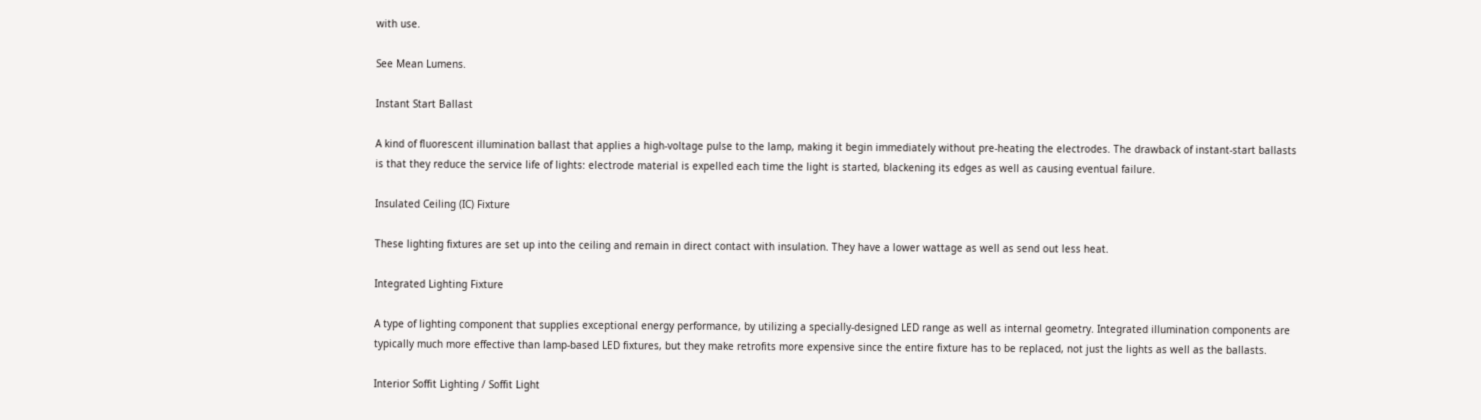with use.

See Mean Lumens.

Instant Start Ballast

A kind of fluorescent illumination ballast that applies a high-voltage pulse to the lamp, making it begin immediately without pre-heating the electrodes. The drawback of instant-start ballasts is that they reduce the service life of lights: electrode material is expelled each time the light is started, blackening its edges as well as causing eventual failure.

Insulated Ceiling (IC) Fixture

These lighting fixtures are set up into the ceiling and remain in direct contact with insulation. They have a lower wattage as well as send out less heat.

Integrated Lighting Fixture

A type of lighting component that supplies exceptional energy performance, by utilizing a specially-designed LED range as well as internal geometry. Integrated illumination components are typically much more effective than lamp-based LED fixtures, but they make retrofits more expensive since the entire fixture has to be replaced, not just the lights as well as the ballasts.

Interior Soffit Lighting / Soffit Light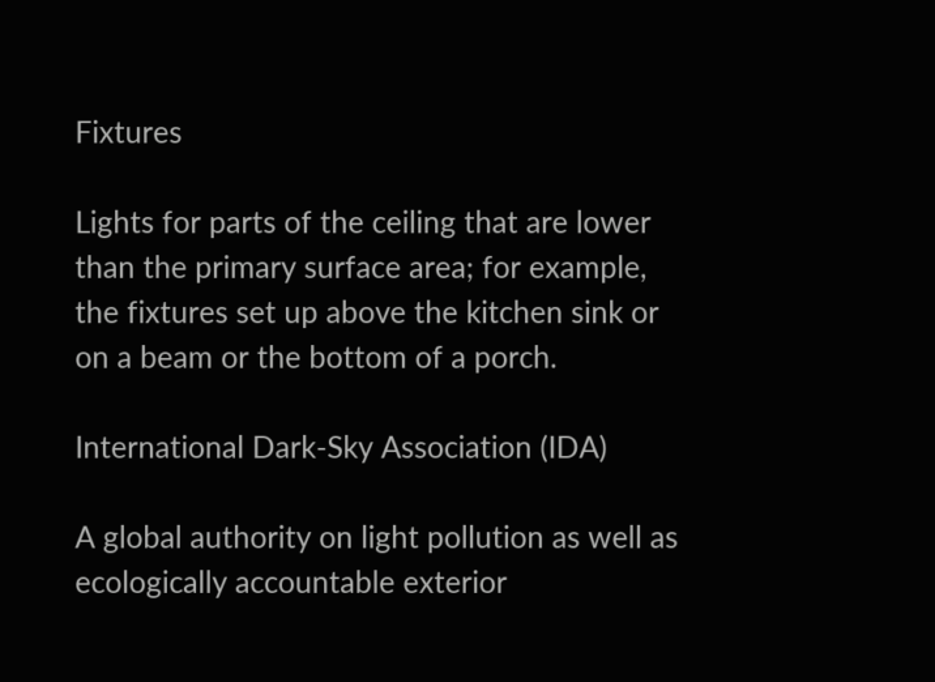Fixtures

Lights for parts of the ceiling that are lower than the primary surface area; for example, the fixtures set up above the kitchen sink or on a beam or the bottom of a porch.

International Dark-Sky Association (IDA)

A global authority on light pollution as well as ecologically accountable exterior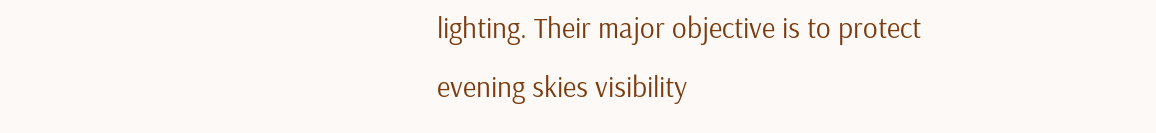lighting. Their major objective is to protect evening skies visibility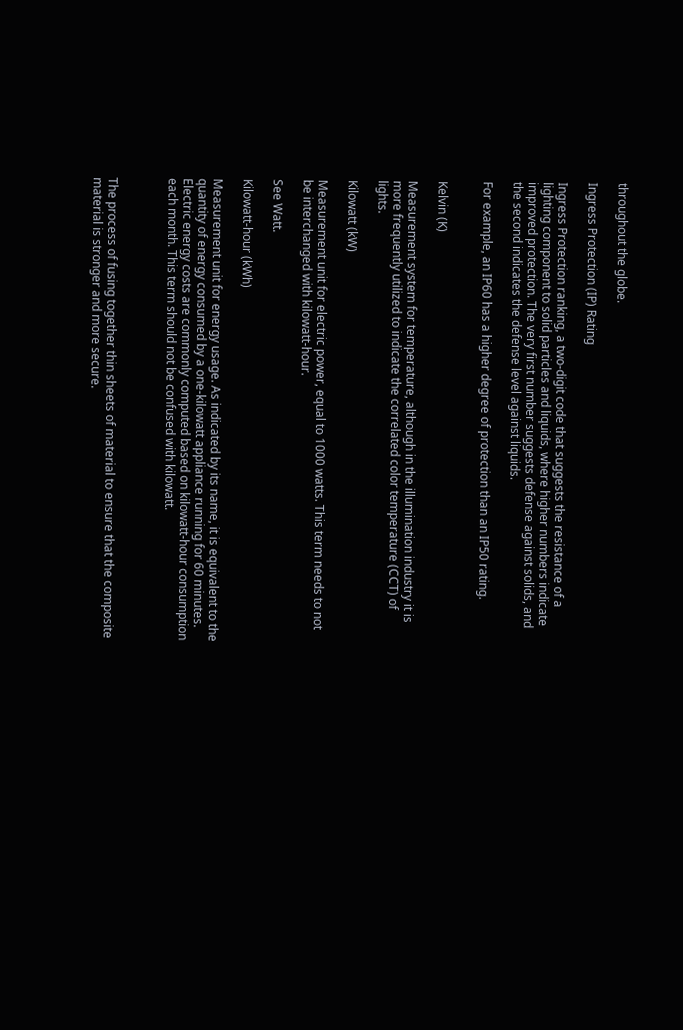throughout the globe.

Ingress Protection (IP) Rating

Ingress Protection ranking, a two-digit code that suggests the resistance of a lighting component to solid particles and liquids, where higher numbers indicate improved protection. The very first number suggests defense against solids, and the second indicates the defense level against liquids.

For example, an IP60 has a higher degree of protection than an IP50 rating.


Kelvin (K)

Measurement system for temperature, although in the illumination industry it is more frequently utilized to indicate the correlated color temperature (CCT) of lights.

Kilowatt (kW)

Measurement unit for electric power, equal to 1000 watts. This term needs to not be interchanged with kilowatt-hour.

See Watt.

Kilowatt-hour (kWh)

Measurement unit for energy usage. As indicated by its name, it is equivalent to the quantity of energy consumed by a one-kilowatt appliance running for 60 minutes. Electric energy costs are commonly computed based on kilowatt-hour consumption each month. This term should not be confused with kilowatt.



The process of fusing together thin sheets of material to ensure that the composite material is stronger and more secure.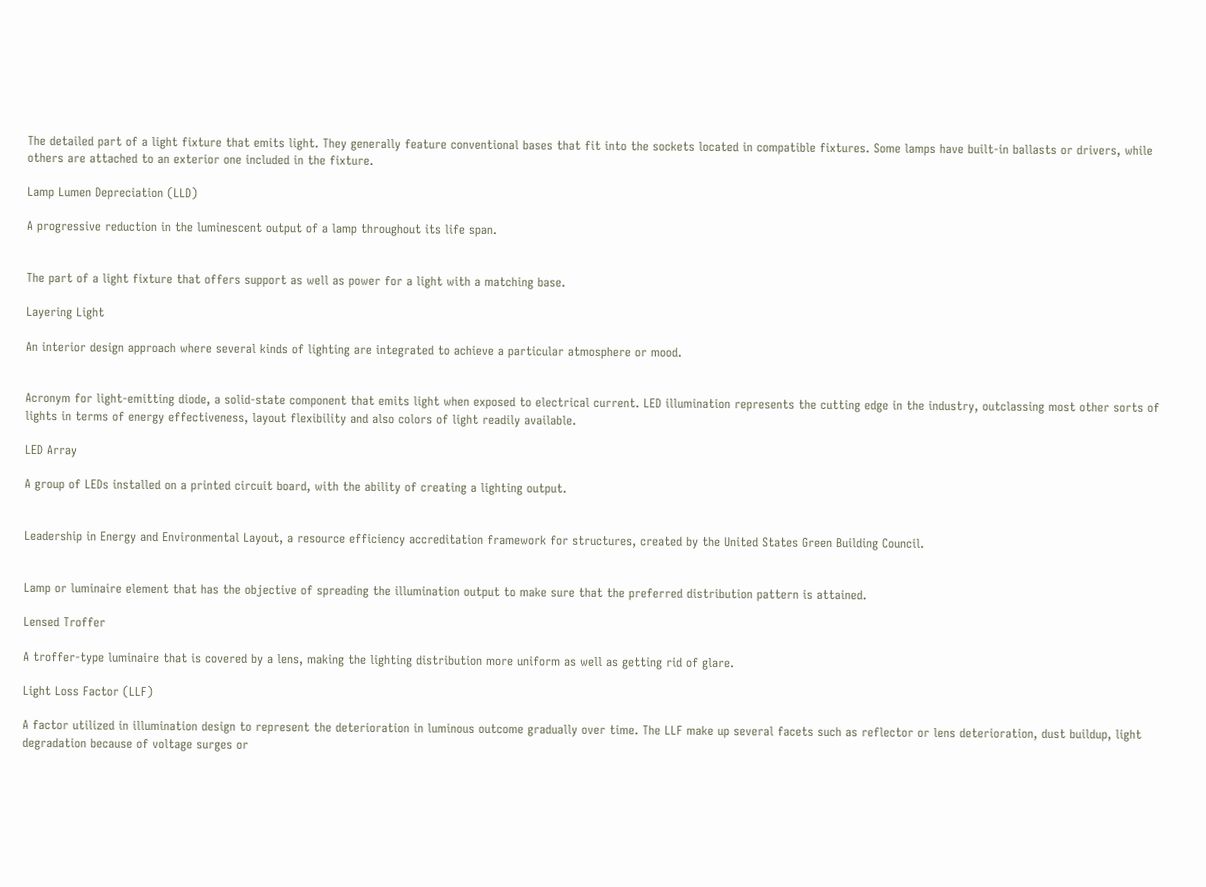The detailed part of a light fixture that emits light. They generally feature conventional bases that fit into the sockets located in compatible fixtures. Some lamps have built-in ballasts or drivers, while others are attached to an exterior one included in the fixture.

Lamp Lumen Depreciation (LLD)

A progressive reduction in the luminescent output of a lamp throughout its life span.


The part of a light fixture that offers support as well as power for a light with a matching base.

Layering Light

An interior design approach where several kinds of lighting are integrated to achieve a particular atmosphere or mood.


Acronym for light-emitting diode, a solid-state component that emits light when exposed to electrical current. LED illumination represents the cutting edge in the industry, outclassing most other sorts of lights in terms of energy effectiveness, layout flexibility and also colors of light readily available.

LED Array

A group of LEDs installed on a printed circuit board, with the ability of creating a lighting output.


Leadership in Energy and Environmental Layout, a resource efficiency accreditation framework for structures, created by the United States Green Building Council.


Lamp or luminaire element that has the objective of spreading the illumination output to make sure that the preferred distribution pattern is attained.

Lensed Troffer

A troffer-type luminaire that is covered by a lens, making the lighting distribution more uniform as well as getting rid of glare.

Light Loss Factor (LLF)

A factor utilized in illumination design to represent the deterioration in luminous outcome gradually over time. The LLF make up several facets such as reflector or lens deterioration, dust buildup, light degradation because of voltage surges or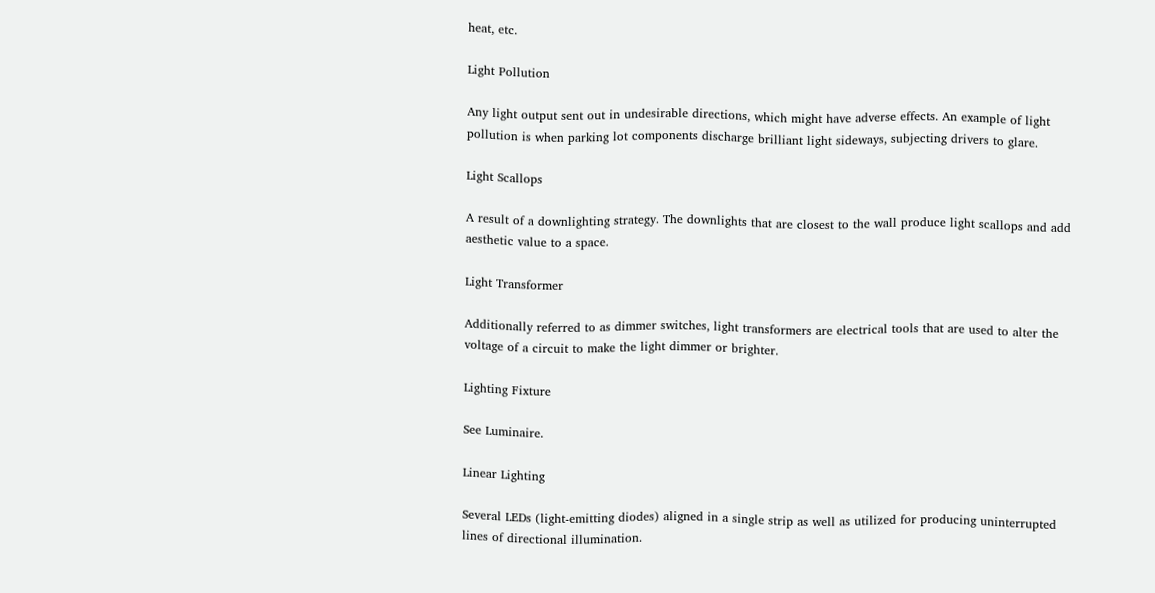heat, etc.

Light Pollution

Any light output sent out in undesirable directions, which might have adverse effects. An example of light pollution is when parking lot components discharge brilliant light sideways, subjecting drivers to glare.

Light Scallops

A result of a downlighting strategy. The downlights that are closest to the wall produce light scallops and add aesthetic value to a space.

Light Transformer

Additionally referred to as dimmer switches, light transformers are electrical tools that are used to alter the voltage of a circuit to make the light dimmer or brighter.

Lighting Fixture

See Luminaire.

Linear Lighting

Several LEDs (light-emitting diodes) aligned in a single strip as well as utilized for producing uninterrupted lines of directional illumination.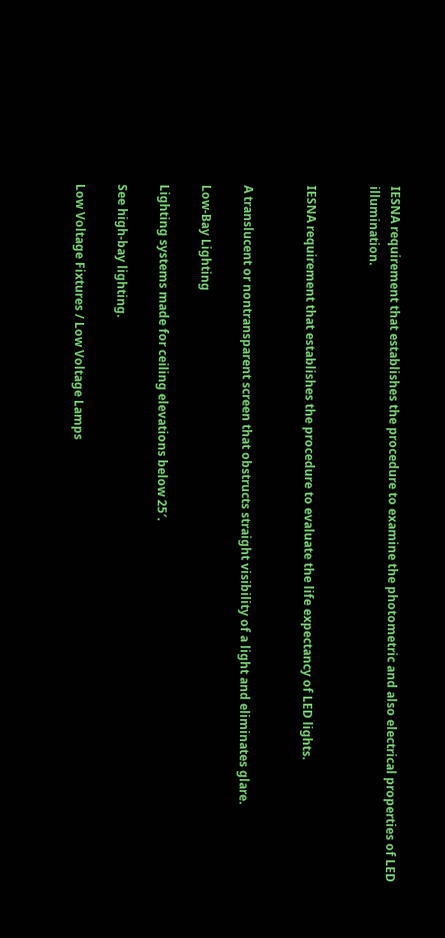IESNA requirement that establishes the procedure to examine the photometric and also electrical properties of LED illumination.


IESNA requirement that establishes the procedure to evaluate the life expectancy of LED lights.


A translucent or nontransparent screen that obstructs straight visibility of a light and eliminates glare.

Low-Bay Lighting

Lighting systems made for ceiling elevations below 25′.

See high-bay lighting.

Low Voltage Fixtures / Low Voltage Lamps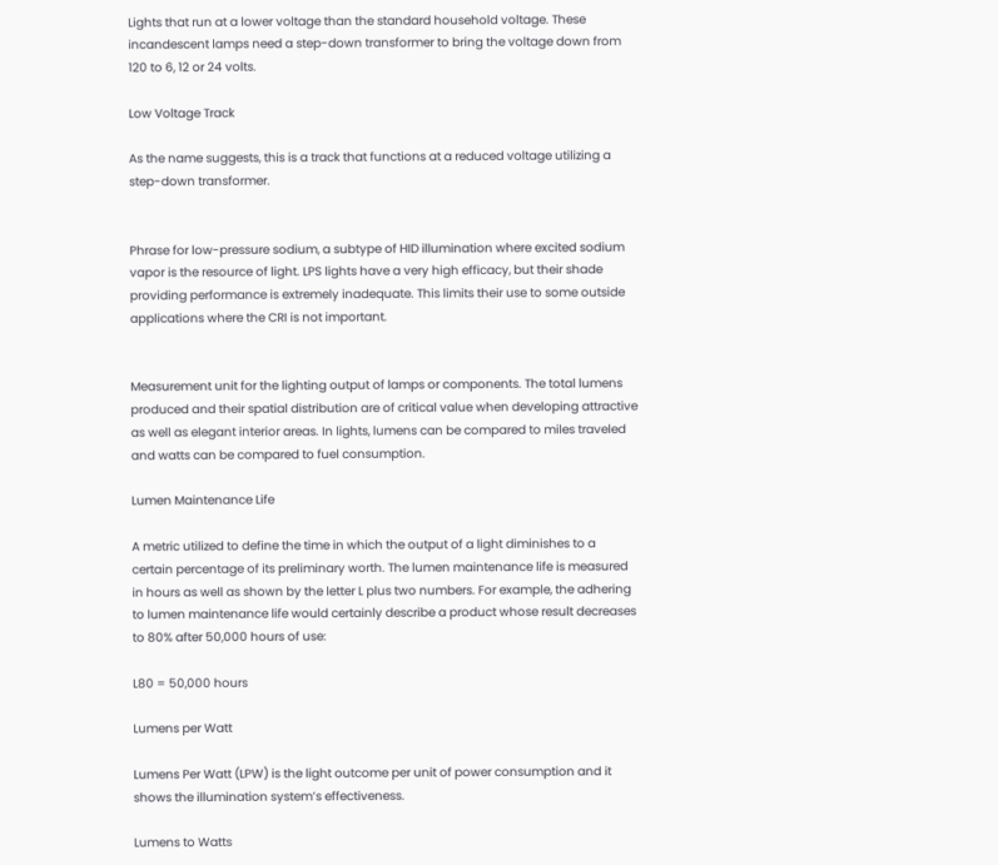Lights that run at a lower voltage than the standard household voltage. These incandescent lamps need a step-down transformer to bring the voltage down from 120 to 6, 12 or 24 volts.

Low Voltage Track

As the name suggests, this is a track that functions at a reduced voltage utilizing a step-down transformer.


Phrase for low-pressure sodium, a subtype of HID illumination where excited sodium vapor is the resource of light. LPS lights have a very high efficacy, but their shade providing performance is extremely inadequate. This limits their use to some outside applications where the CRI is not important.


Measurement unit for the lighting output of lamps or components. The total lumens produced and their spatial distribution are of critical value when developing attractive as well as elegant interior areas. In lights, lumens can be compared to miles traveled and watts can be compared to fuel consumption.

Lumen Maintenance Life

A metric utilized to define the time in which the output of a light diminishes to a certain percentage of its preliminary worth. The lumen maintenance life is measured in hours as well as shown by the letter L plus two numbers. For example, the adhering to lumen maintenance life would certainly describe a product whose result decreases to 80% after 50,000 hours of use:

L80 = 50,000 hours

Lumens per Watt

Lumens Per Watt (LPW) is the light outcome per unit of power consumption and it shows the illumination system’s effectiveness.

Lumens to Watts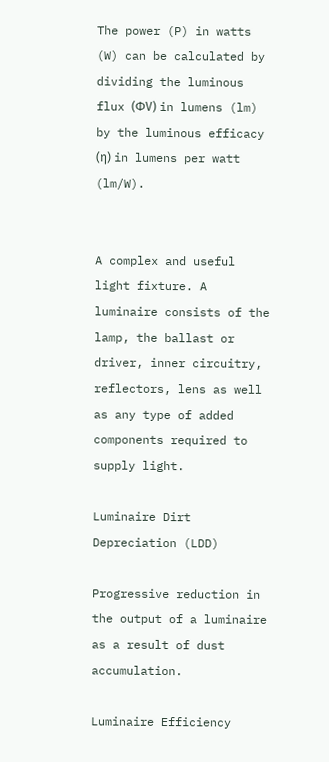The power (P) in watts (W) can be calculated by dividing the luminous flux (ΦV) in lumens (lm) by the luminous efficacy (η) in lumens per watt (lm/W).


A complex and useful light fixture. A luminaire consists of the lamp, the ballast or driver, inner circuitry, reflectors, lens as well as any type of added components required to supply light.

Luminaire Dirt Depreciation (LDD)

Progressive reduction in the output of a luminaire as a result of dust accumulation.

Luminaire Efficiency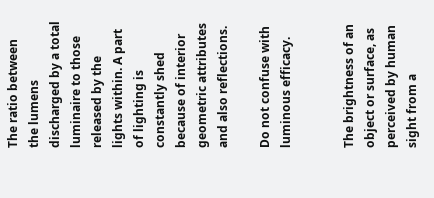The ratio between the lumens discharged by a total luminaire to those released by the lights within. A part of lighting is constantly shed because of interior geometric attributes and also reflections.

Do not confuse with luminous efficacy.


The brightness of an object or surface, as perceived by human sight from a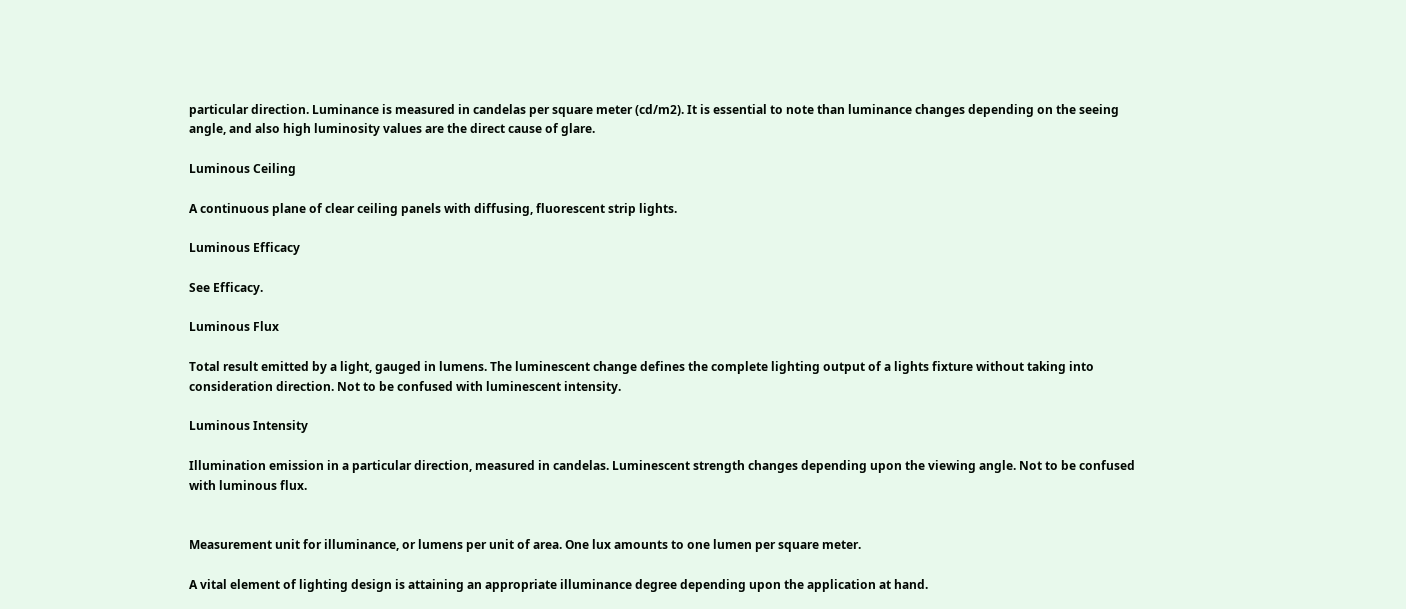particular direction. Luminance is measured in candelas per square meter (cd/m2). It is essential to note than luminance changes depending on the seeing angle, and also high luminosity values are the direct cause of glare.

Luminous Ceiling

A continuous plane of clear ceiling panels with diffusing, fluorescent strip lights.

Luminous Efficacy

See Efficacy.

Luminous Flux

Total result emitted by a light, gauged in lumens. The luminescent change defines the complete lighting output of a lights fixture without taking into consideration direction. Not to be confused with luminescent intensity.

Luminous Intensity

Illumination emission in a particular direction, measured in candelas. Luminescent strength changes depending upon the viewing angle. Not to be confused with luminous flux.


Measurement unit for illuminance, or lumens per unit of area. One lux amounts to one lumen per square meter.

A vital element of lighting design is attaining an appropriate illuminance degree depending upon the application at hand.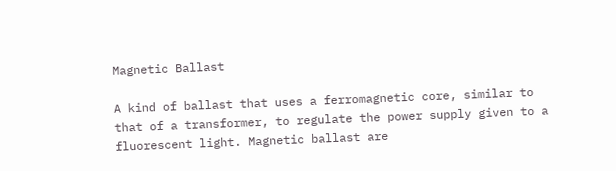Magnetic Ballast

A kind of ballast that uses a ferromagnetic core, similar to that of a transformer, to regulate the power supply given to a fluorescent light. Magnetic ballast are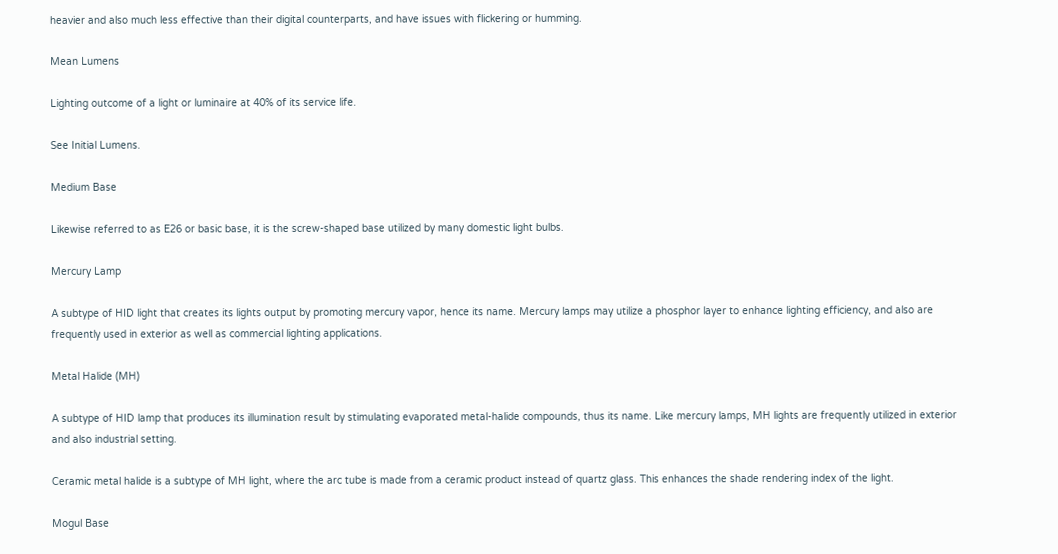heavier and also much less effective than their digital counterparts, and have issues with flickering or humming.

Mean Lumens

Lighting outcome of a light or luminaire at 40% of its service life.

See Initial Lumens.

Medium Base

Likewise referred to as E26 or basic base, it is the screw-shaped base utilized by many domestic light bulbs.

Mercury Lamp

A subtype of HID light that creates its lights output by promoting mercury vapor, hence its name. Mercury lamps may utilize a phosphor layer to enhance lighting efficiency, and also are frequently used in exterior as well as commercial lighting applications.

Metal Halide (MH)

A subtype of HID lamp that produces its illumination result by stimulating evaporated metal-halide compounds, thus its name. Like mercury lamps, MH lights are frequently utilized in exterior and also industrial setting.

Ceramic metal halide is a subtype of MH light, where the arc tube is made from a ceramic product instead of quartz glass. This enhances the shade rendering index of the light.

Mogul Base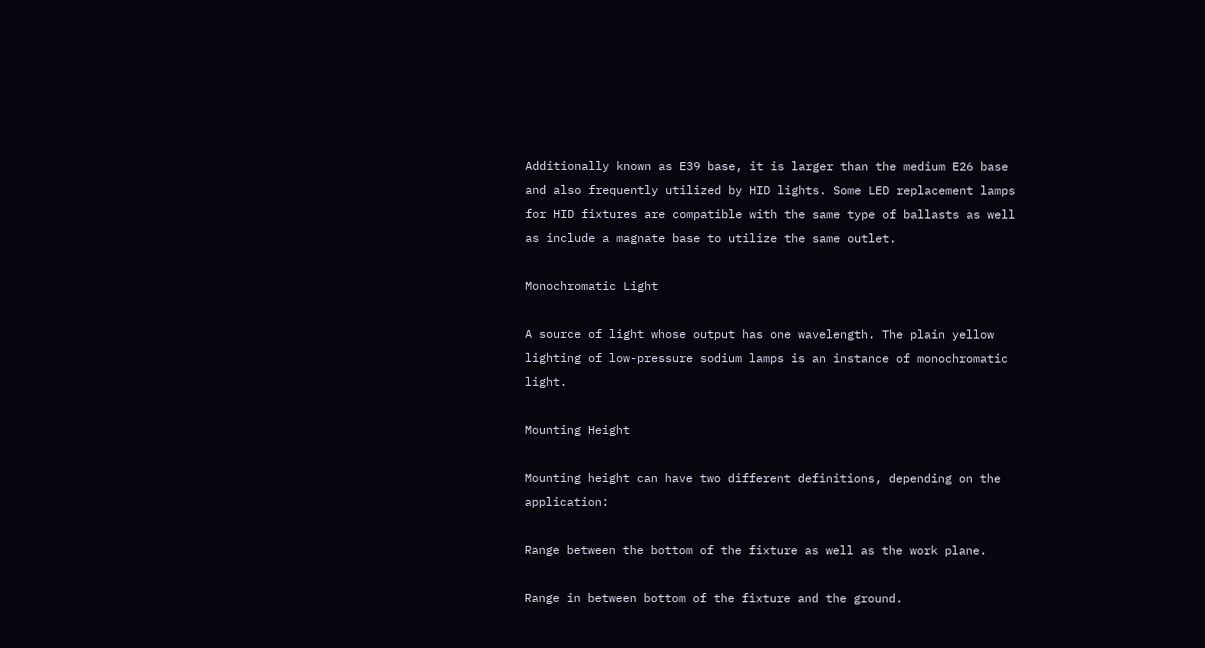Additionally known as E39 base, it is larger than the medium E26 base and also frequently utilized by HID lights. Some LED replacement lamps for HID fixtures are compatible with the same type of ballasts as well as include a magnate base to utilize the same outlet.

Monochromatic Light

A source of light whose output has one wavelength. The plain yellow lighting of low-pressure sodium lamps is an instance of monochromatic light.

Mounting Height

Mounting height can have two different definitions, depending on the application:

Range between the bottom of the fixture as well as the work plane.

Range in between bottom of the fixture and the ground.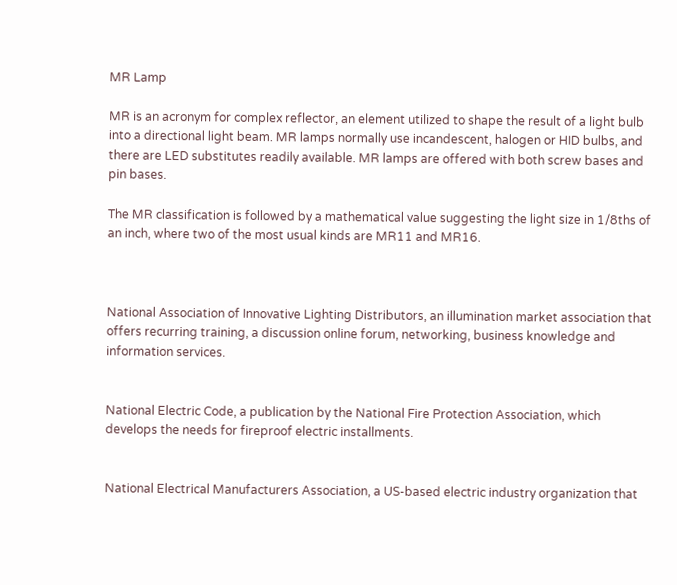MR Lamp

MR is an acronym for complex reflector, an element utilized to shape the result of a light bulb into a directional light beam. MR lamps normally use incandescent, halogen or HID bulbs, and there are LED substitutes readily available. MR lamps are offered with both screw bases and pin bases.

The MR classification is followed by a mathematical value suggesting the light size in 1/8ths of an inch, where two of the most usual kinds are MR11 and MR16.



National Association of Innovative Lighting Distributors, an illumination market association that offers recurring training, a discussion online forum, networking, business knowledge and information services.


National Electric Code, a publication by the National Fire Protection Association, which develops the needs for fireproof electric installments.


National Electrical Manufacturers Association, a US-based electric industry organization that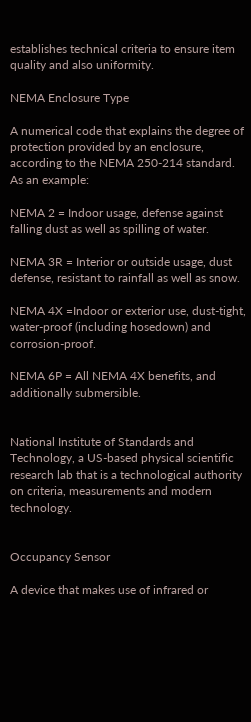establishes technical criteria to ensure item quality and also uniformity.

NEMA Enclosure Type

A numerical code that explains the degree of protection provided by an enclosure, according to the NEMA 250-214 standard. As an example:

NEMA 2 = Indoor usage, defense against falling dust as well as spilling of water.

NEMA 3R = Interior or outside usage, dust defense, resistant to rainfall as well as snow.

NEMA 4X =Indoor or exterior use, dust-tight, water-proof (including hosedown) and corrosion-proof.

NEMA 6P = All NEMA 4X benefits, and additionally submersible.


National Institute of Standards and Technology, a US-based physical scientific research lab that is a technological authority on criteria, measurements and modern technology.


Occupancy Sensor

A device that makes use of infrared or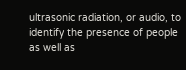ultrasonic radiation, or audio, to identify the presence of people as well as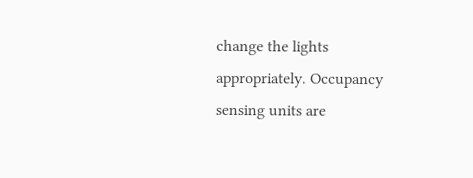change the lights appropriately. Occupancy sensing units are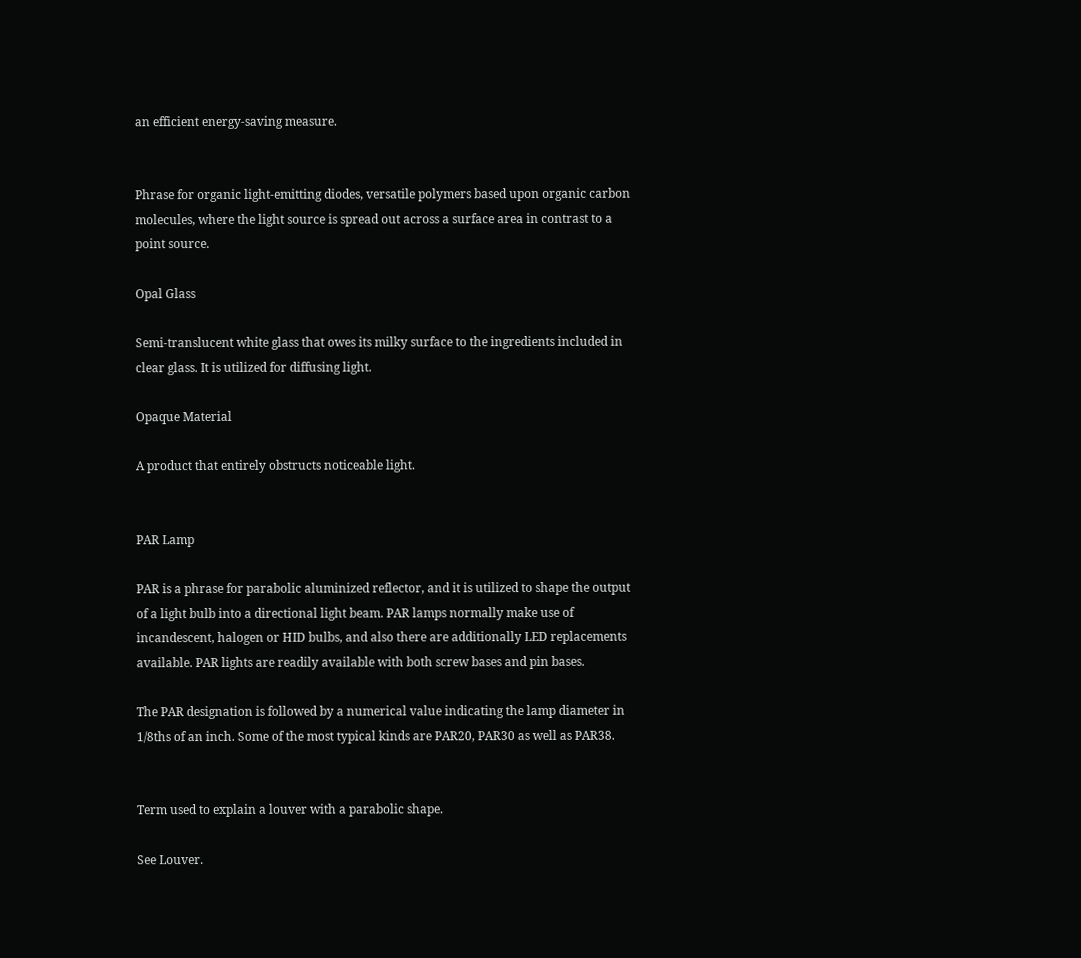an efficient energy-saving measure.


Phrase for organic light-emitting diodes, versatile polymers based upon organic carbon molecules, where the light source is spread out across a surface area in contrast to a point source.

Opal Glass

Semi-translucent white glass that owes its milky surface to the ingredients included in clear glass. It is utilized for diffusing light.

Opaque Material

A product that entirely obstructs noticeable light.


PAR Lamp

PAR is a phrase for parabolic aluminized reflector, and it is utilized to shape the output of a light bulb into a directional light beam. PAR lamps normally make use of incandescent, halogen or HID bulbs, and also there are additionally LED replacements available. PAR lights are readily available with both screw bases and pin bases.

The PAR designation is followed by a numerical value indicating the lamp diameter in 1/8ths of an inch. Some of the most typical kinds are PAR20, PAR30 as well as PAR38.


Term used to explain a louver with a parabolic shape.

See Louver.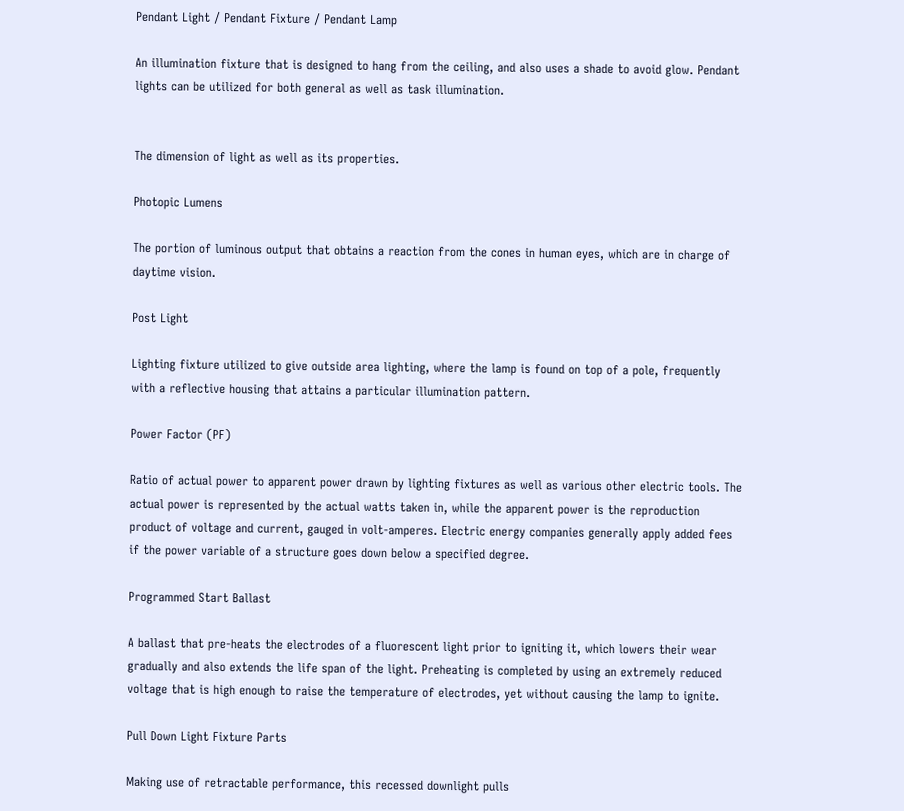Pendant Light / Pendant Fixture / Pendant Lamp

An illumination fixture that is designed to hang from the ceiling, and also uses a shade to avoid glow. Pendant lights can be utilized for both general as well as task illumination.


The dimension of light as well as its properties.

Photopic Lumens

The portion of luminous output that obtains a reaction from the cones in human eyes, which are in charge of daytime vision.

Post Light

Lighting fixture utilized to give outside area lighting, where the lamp is found on top of a pole, frequently with a reflective housing that attains a particular illumination pattern.

Power Factor (PF)

Ratio of actual power to apparent power drawn by lighting fixtures as well as various other electric tools. The actual power is represented by the actual watts taken in, while the apparent power is the reproduction product of voltage and current, gauged in volt-amperes. Electric energy companies generally apply added fees if the power variable of a structure goes down below a specified degree.

Programmed Start Ballast

A ballast that pre-heats the electrodes of a fluorescent light prior to igniting it, which lowers their wear gradually and also extends the life span of the light. Preheating is completed by using an extremely reduced voltage that is high enough to raise the temperature of electrodes, yet without causing the lamp to ignite.

Pull Down Light Fixture Parts

Making use of retractable performance, this recessed downlight pulls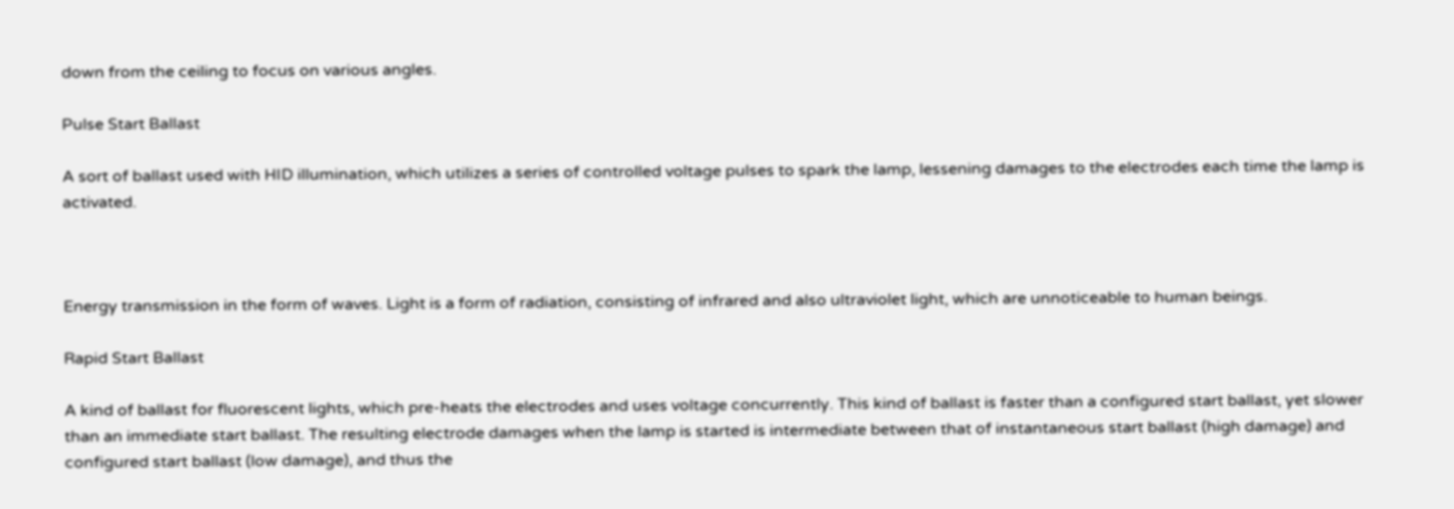down from the ceiling to focus on various angles.

Pulse Start Ballast

A sort of ballast used with HID illumination, which utilizes a series of controlled voltage pulses to spark the lamp, lessening damages to the electrodes each time the lamp is activated.



Energy transmission in the form of waves. Light is a form of radiation, consisting of infrared and also ultraviolet light, which are unnoticeable to human beings.

Rapid Start Ballast

A kind of ballast for fluorescent lights, which pre-heats the electrodes and uses voltage concurrently. This kind of ballast is faster than a configured start ballast, yet slower than an immediate start ballast. The resulting electrode damages when the lamp is started is intermediate between that of instantaneous start ballast (high damage) and configured start ballast (low damage), and thus the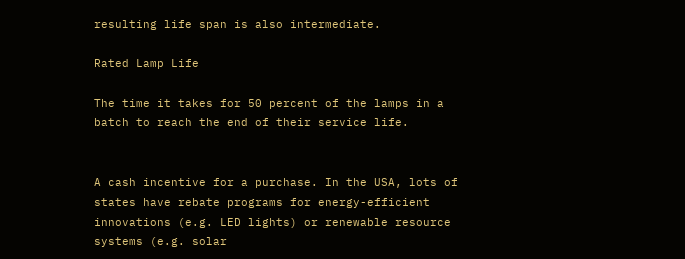resulting life span is also intermediate.

Rated Lamp Life

The time it takes for 50 percent of the lamps in a batch to reach the end of their service life.


A cash incentive for a purchase. In the USA, lots of states have rebate programs for energy-efficient innovations (e.g. LED lights) or renewable resource systems (e.g. solar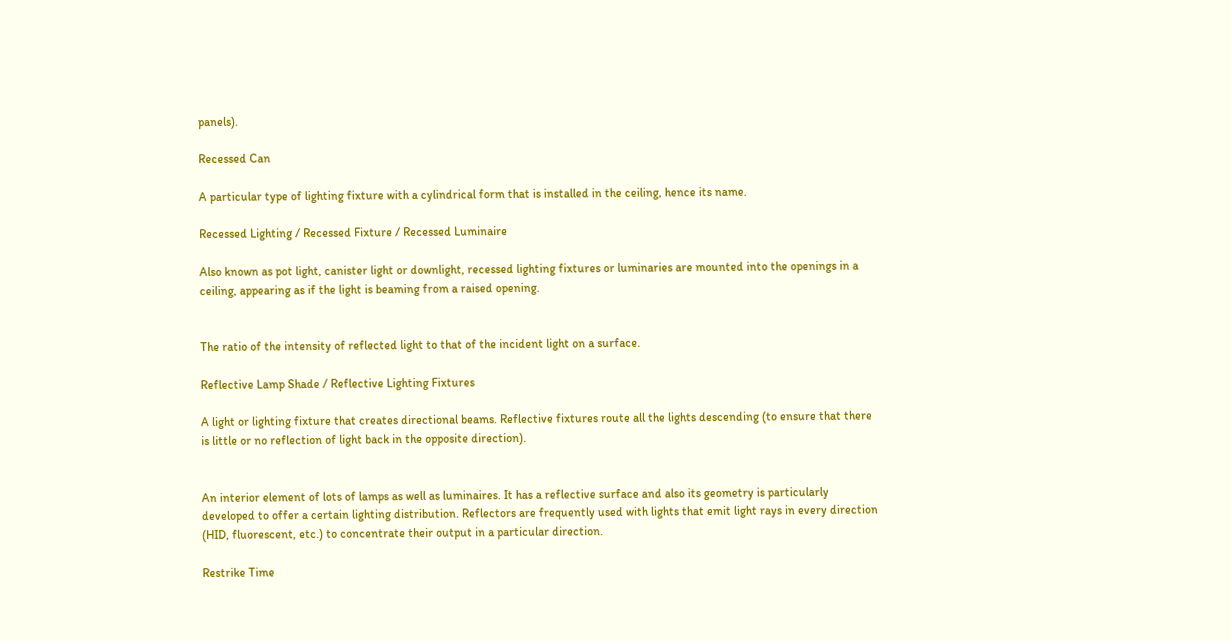panels).

Recessed Can

A particular type of lighting fixture with a cylindrical form that is installed in the ceiling, hence its name.

Recessed Lighting / Recessed Fixture / Recessed Luminaire

Also known as pot light, canister light or downlight, recessed lighting fixtures or luminaries are mounted into the openings in a ceiling, appearing as if the light is beaming from a raised opening.


The ratio of the intensity of reflected light to that of the incident light on a surface.

Reflective Lamp Shade / Reflective Lighting Fixtures

A light or lighting fixture that creates directional beams. Reflective fixtures route all the lights descending (to ensure that there is little or no reflection of light back in the opposite direction).


An interior element of lots of lamps as well as luminaires. It has a reflective surface and also its geometry is particularly developed to offer a certain lighting distribution. Reflectors are frequently used with lights that emit light rays in every direction (HID, fluorescent, etc.) to concentrate their output in a particular direction.

Restrike Time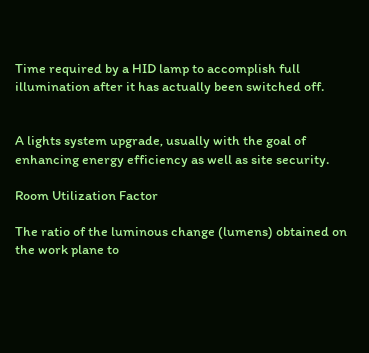Time required by a HID lamp to accomplish full illumination after it has actually been switched off.


A lights system upgrade, usually with the goal of enhancing energy efficiency as well as site security.

Room Utilization Factor

The ratio of the luminous change (lumens) obtained on the work plane to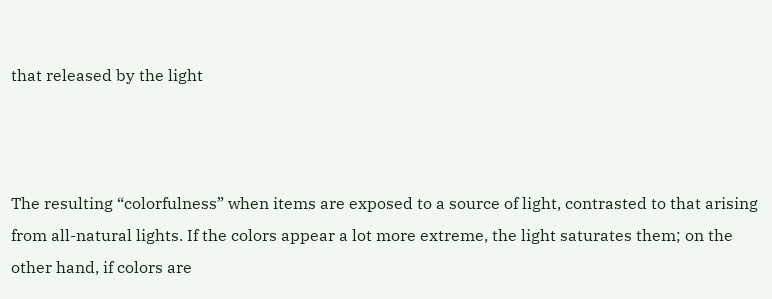that released by the light



The resulting “colorfulness” when items are exposed to a source of light, contrasted to that arising from all-natural lights. If the colors appear a lot more extreme, the light saturates them; on the other hand, if colors are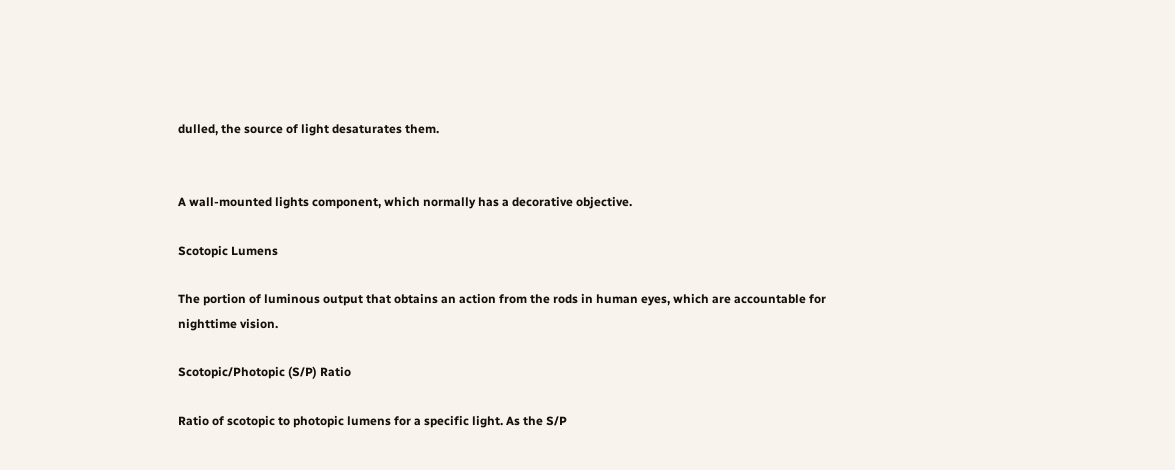dulled, the source of light desaturates them.


A wall-mounted lights component, which normally has a decorative objective.

Scotopic Lumens

The portion of luminous output that obtains an action from the rods in human eyes, which are accountable for nighttime vision.

Scotopic/Photopic (S/P) Ratio

Ratio of scotopic to photopic lumens for a specific light. As the S/P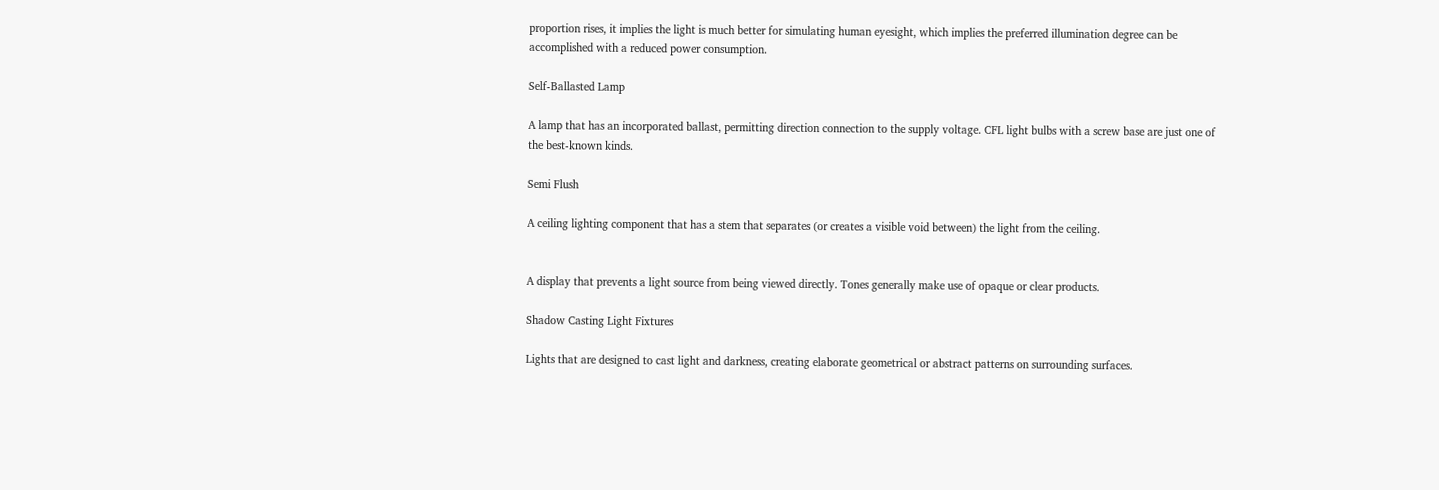proportion rises, it implies the light is much better for simulating human eyesight, which implies the preferred illumination degree can be accomplished with a reduced power consumption.

Self-Ballasted Lamp

A lamp that has an incorporated ballast, permitting direction connection to the supply voltage. CFL light bulbs with a screw base are just one of the best-known kinds.

Semi Flush

A ceiling lighting component that has a stem that separates (or creates a visible void between) the light from the ceiling.


A display that prevents a light source from being viewed directly. Tones generally make use of opaque or clear products.

Shadow Casting Light Fixtures

Lights that are designed to cast light and darkness, creating elaborate geometrical or abstract patterns on surrounding surfaces.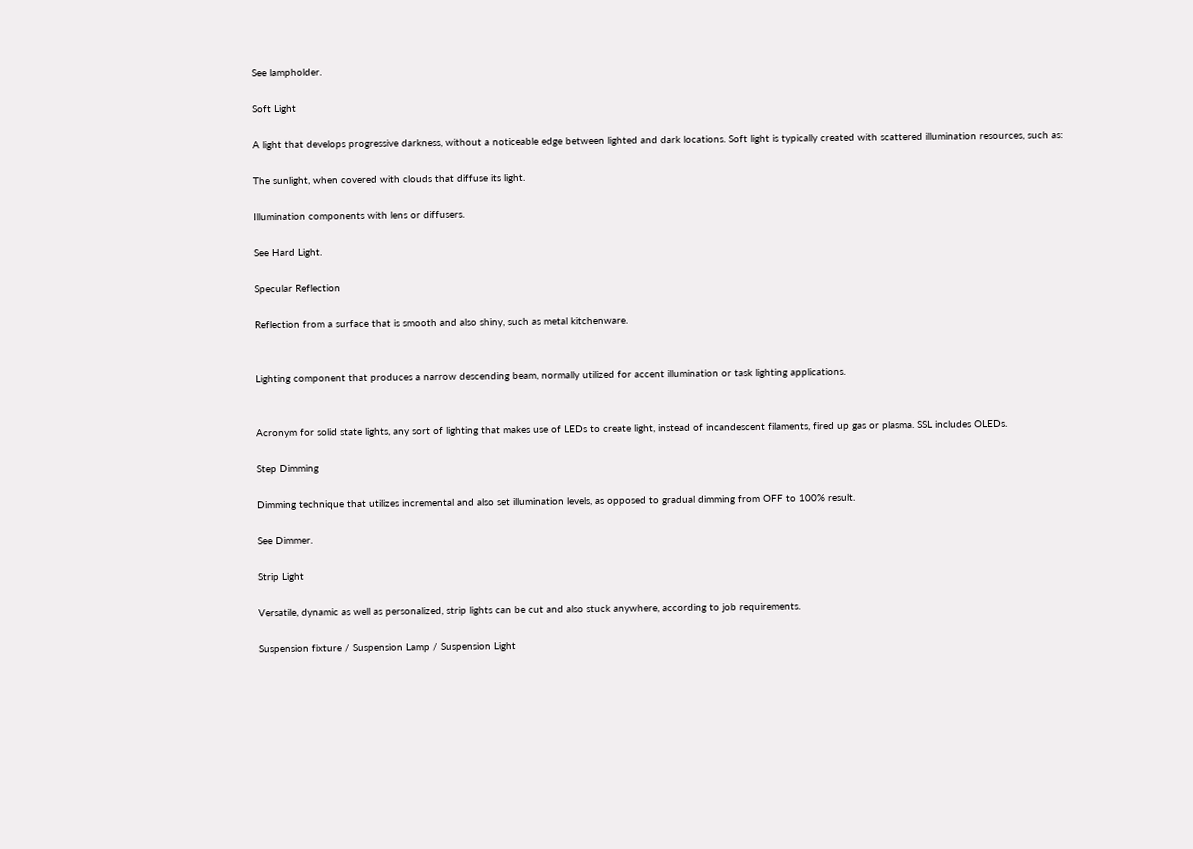See lampholder.

Soft Light

A light that develops progressive darkness, without a noticeable edge between lighted and dark locations. Soft light is typically created with scattered illumination resources, such as:

The sunlight, when covered with clouds that diffuse its light.

Illumination components with lens or diffusers.

See Hard Light.

Specular Reflection

Reflection from a surface that is smooth and also shiny, such as metal kitchenware.


Lighting component that produces a narrow descending beam, normally utilized for accent illumination or task lighting applications.


Acronym for solid state lights, any sort of lighting that makes use of LEDs to create light, instead of incandescent filaments, fired up gas or plasma. SSL includes OLEDs.

Step Dimming

Dimming technique that utilizes incremental and also set illumination levels, as opposed to gradual dimming from OFF to 100% result.

See Dimmer.

Strip Light

Versatile, dynamic as well as personalized, strip lights can be cut and also stuck anywhere, according to job requirements.

Suspension fixture / Suspension Lamp / Suspension Light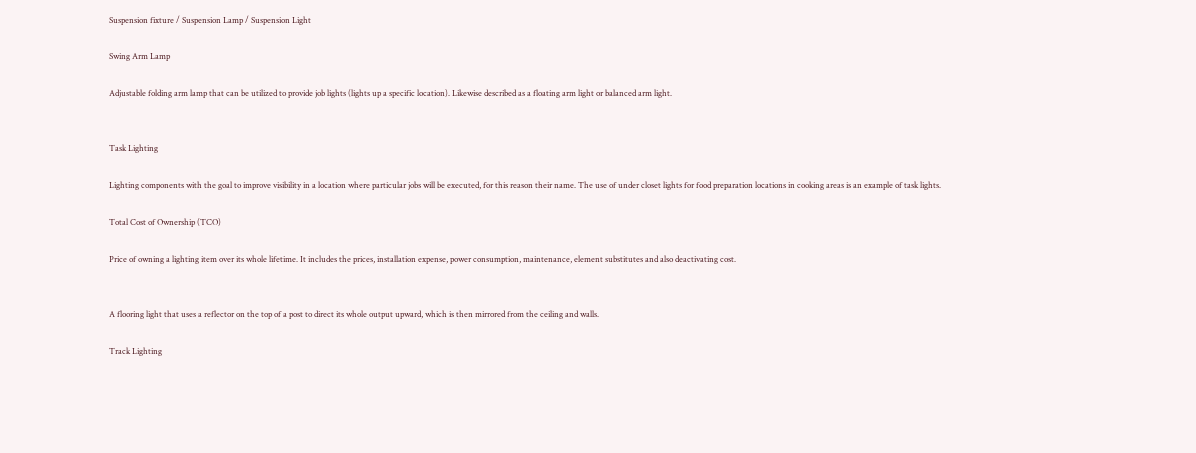Suspension fixture / Suspension Lamp / Suspension Light

Swing Arm Lamp

Adjustable folding arm lamp that can be utilized to provide job lights (lights up a specific location). Likewise described as a floating arm light or balanced arm light.


Task Lighting

Lighting components with the goal to improve visibility in a location where particular jobs will be executed, for this reason their name. The use of under closet lights for food preparation locations in cooking areas is an example of task lights.

Total Cost of Ownership (TCO)

Price of owning a lighting item over its whole lifetime. It includes the prices, installation expense, power consumption, maintenance, element substitutes and also deactivating cost.


A flooring light that uses a reflector on the top of a post to direct its whole output upward, which is then mirrored from the ceiling and walls.

Track Lighting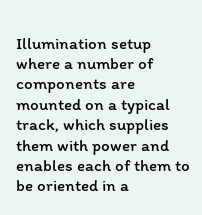Illumination setup where a number of components are mounted on a typical track, which supplies them with power and enables each of them to be oriented in a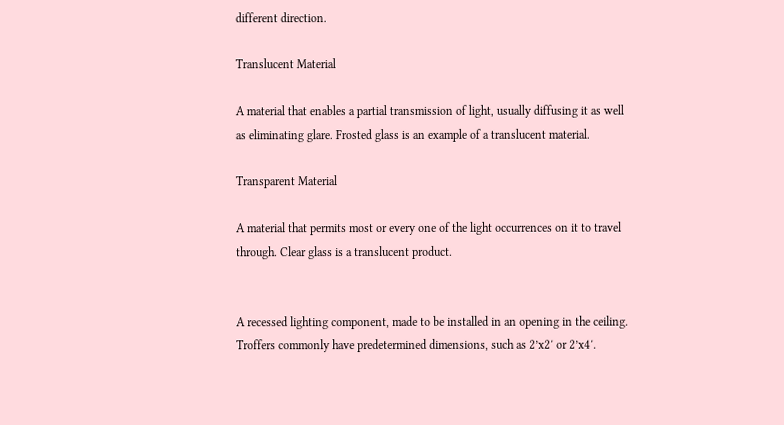different direction.

Translucent Material

A material that enables a partial transmission of light, usually diffusing it as well as eliminating glare. Frosted glass is an example of a translucent material.

Transparent Material

A material that permits most or every one of the light occurrences on it to travel through. Clear glass is a translucent product.


A recessed lighting component, made to be installed in an opening in the ceiling. Troffers commonly have predetermined dimensions, such as 2’x2′ or 2’x4′.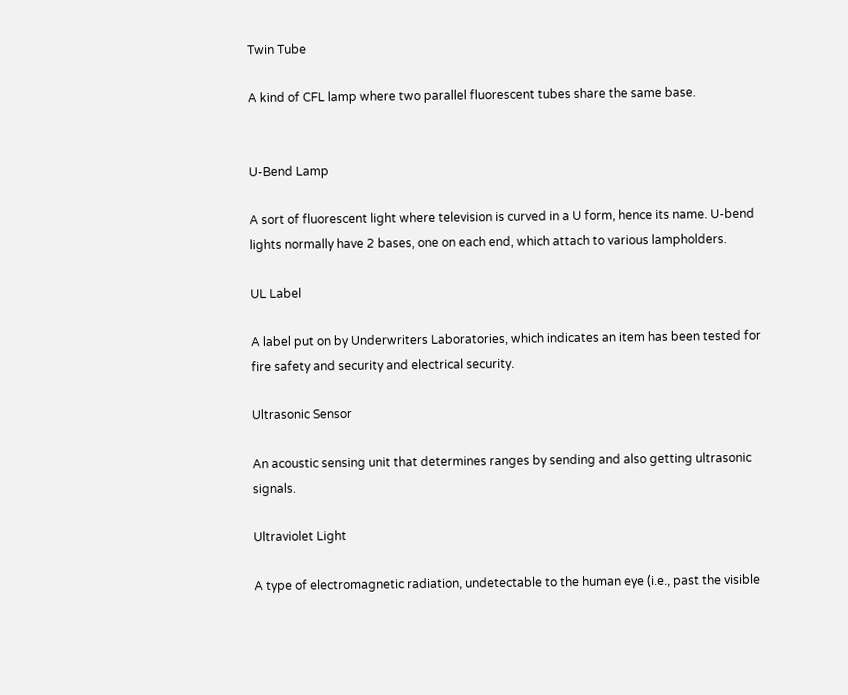Twin Tube

A kind of CFL lamp where two parallel fluorescent tubes share the same base.


U-Bend Lamp

A sort of fluorescent light where television is curved in a U form, hence its name. U-bend lights normally have 2 bases, one on each end, which attach to various lampholders.

UL Label

A label put on by Underwriters Laboratories, which indicates an item has been tested for fire safety and security and electrical security.

Ultrasonic Sensor

An acoustic sensing unit that determines ranges by sending and also getting ultrasonic signals.

Ultraviolet Light

A type of electromagnetic radiation, undetectable to the human eye (i.e., past the visible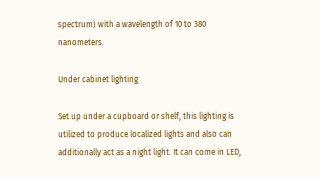spectrum) with a wavelength of 10 to 380 nanometers.

Under cabinet lighting

Set up under a cupboard or shelf, this lighting is utilized to produce localized lights and also can additionally act as a night light. It can come in LED,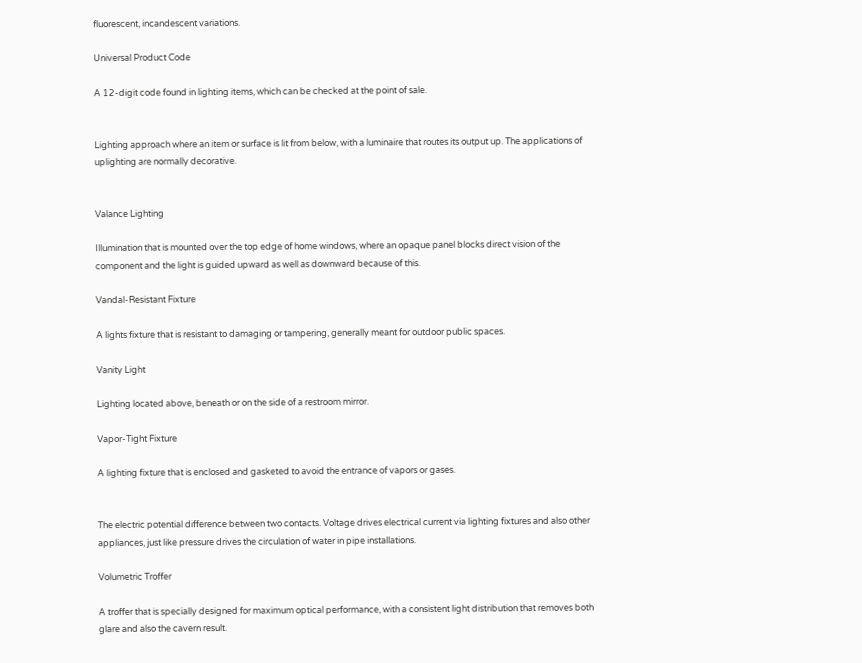fluorescent, incandescent variations.

Universal Product Code

A 12-digit code found in lighting items, which can be checked at the point of sale.


Lighting approach where an item or surface is lit from below, with a luminaire that routes its output up. The applications of uplighting are normally decorative.


Valance Lighting

Illumination that is mounted over the top edge of home windows, where an opaque panel blocks direct vision of the component and the light is guided upward as well as downward because of this.

Vandal-Resistant Fixture

A lights fixture that is resistant to damaging or tampering, generally meant for outdoor public spaces.

Vanity Light

Lighting located above, beneath or on the side of a restroom mirror.

Vapor-Tight Fixture

A lighting fixture that is enclosed and gasketed to avoid the entrance of vapors or gases.


The electric potential difference between two contacts. Voltage drives electrical current via lighting fixtures and also other appliances, just like pressure drives the circulation of water in pipe installations.

Volumetric Troffer

A troffer that is specially designed for maximum optical performance, with a consistent light distribution that removes both glare and also the cavern result.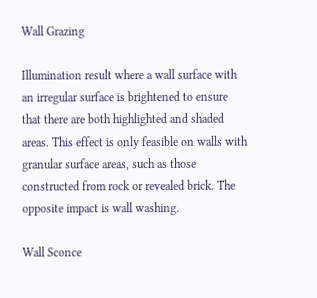Wall Grazing

Illumination result where a wall surface with an irregular surface is brightened to ensure that there are both highlighted and shaded areas. This effect is only feasible on walls with granular surface areas, such as those constructed from rock or revealed brick. The opposite impact is wall washing.

Wall Sconce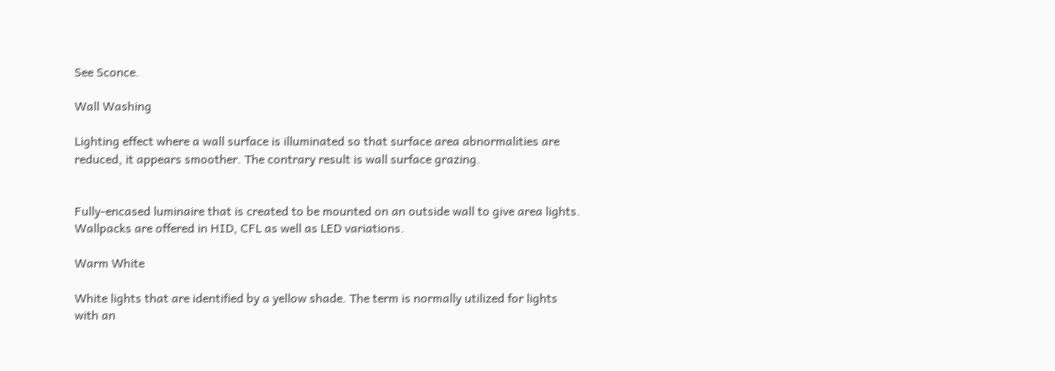See Sconce.

Wall Washing

Lighting effect where a wall surface is illuminated so that surface area abnormalities are reduced, it appears smoother. The contrary result is wall surface grazing.


Fully-encased luminaire that is created to be mounted on an outside wall to give area lights. Wallpacks are offered in HID, CFL as well as LED variations.

Warm White

White lights that are identified by a yellow shade. The term is normally utilized for lights with an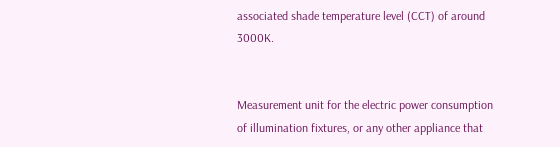associated shade temperature level (CCT) of around 3000K.


Measurement unit for the electric power consumption of illumination fixtures, or any other appliance that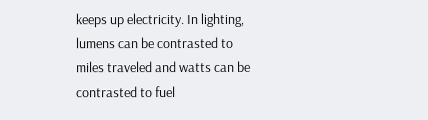keeps up electricity. In lighting, lumens can be contrasted to miles traveled and watts can be contrasted to fuel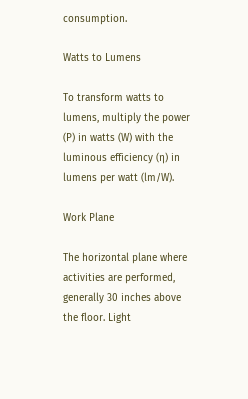consumption.

Watts to Lumens

To transform watts to lumens, multiply the power (P) in watts (W) with the luminous efficiency (η) in lumens per watt (lm/W).

Work Plane

The horizontal plane where activities are performed, generally 30 inches above the floor. Light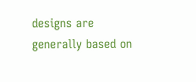designs are generally based on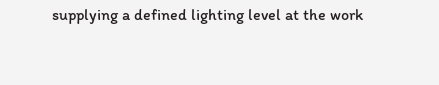supplying a defined lighting level at the work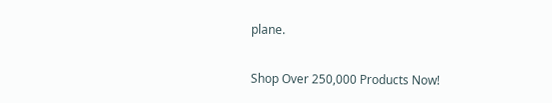plane.

Shop Over 250,000 Products Now!